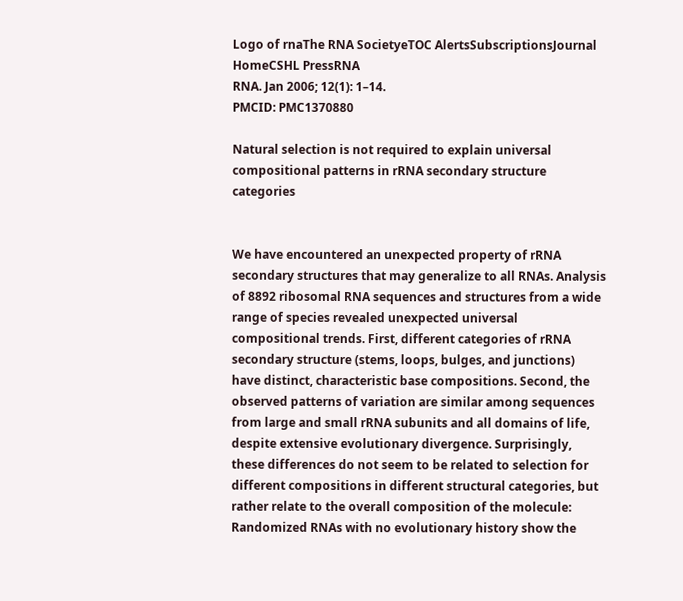Logo of rnaThe RNA SocietyeTOC AlertsSubscriptionsJournal HomeCSHL PressRNA
RNA. Jan 2006; 12(1): 1–14.
PMCID: PMC1370880

Natural selection is not required to explain universal compositional patterns in rRNA secondary structure categories


We have encountered an unexpected property of rRNA secondary structures that may generalize to all RNAs. Analysis of 8892 ribosomal RNA sequences and structures from a wide range of species revealed unexpected universal compositional trends. First, different categories of rRNA secondary structure (stems, loops, bulges, and junctions) have distinct, characteristic base compositions. Second, the observed patterns of variation are similar among sequences from large and small rRNA subunits and all domains of life, despite extensive evolutionary divergence. Surprisingly, these differences do not seem to be related to selection for different compositions in different structural categories, but rather relate to the overall composition of the molecule: Randomized RNAs with no evolutionary history show the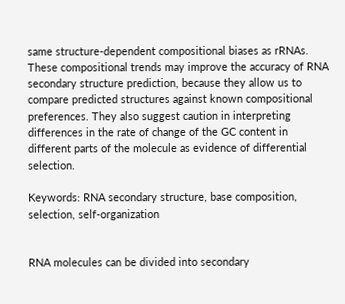same structure-dependent compositional biases as rRNAs. These compositional trends may improve the accuracy of RNA secondary structure prediction, because they allow us to compare predicted structures against known compositional preferences. They also suggest caution in interpreting differences in the rate of change of the GC content in different parts of the molecule as evidence of differential selection.

Keywords: RNA secondary structure, base composition, selection, self-organization


RNA molecules can be divided into secondary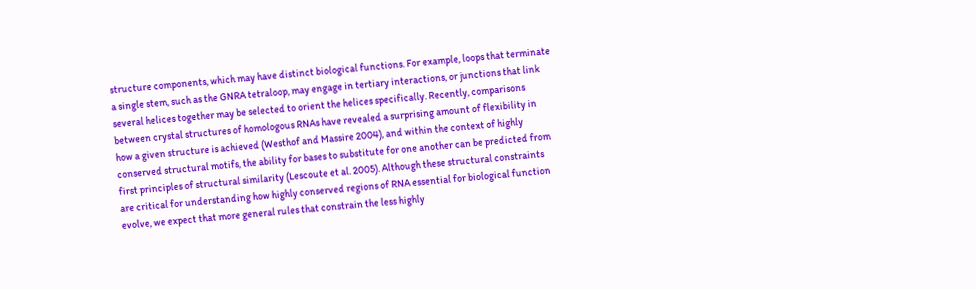structure components, which may have distinct biological functions. For example, loops that terminate a single stem, such as the GNRA tetraloop, may engage in tertiary interactions, or junctions that link several helices together may be selected to orient the helices specifically. Recently, comparisons between crystal structures of homologous RNAs have revealed a surprising amount of flexibility in how a given structure is achieved (Westhof and Massire 2004), and within the context of highly conserved structural motifs, the ability for bases to substitute for one another can be predicted from first principles of structural similarity (Lescoute et al. 2005). Although these structural constraints are critical for understanding how highly conserved regions of RNA essential for biological function evolve, we expect that more general rules that constrain the less highly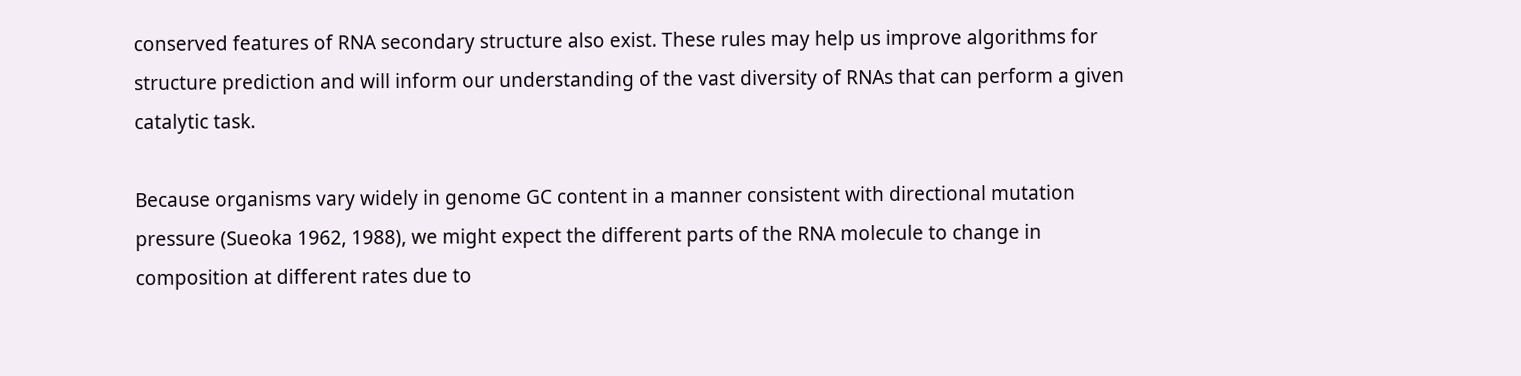conserved features of RNA secondary structure also exist. These rules may help us improve algorithms for structure prediction and will inform our understanding of the vast diversity of RNAs that can perform a given catalytic task.

Because organisms vary widely in genome GC content in a manner consistent with directional mutation pressure (Sueoka 1962, 1988), we might expect the different parts of the RNA molecule to change in composition at different rates due to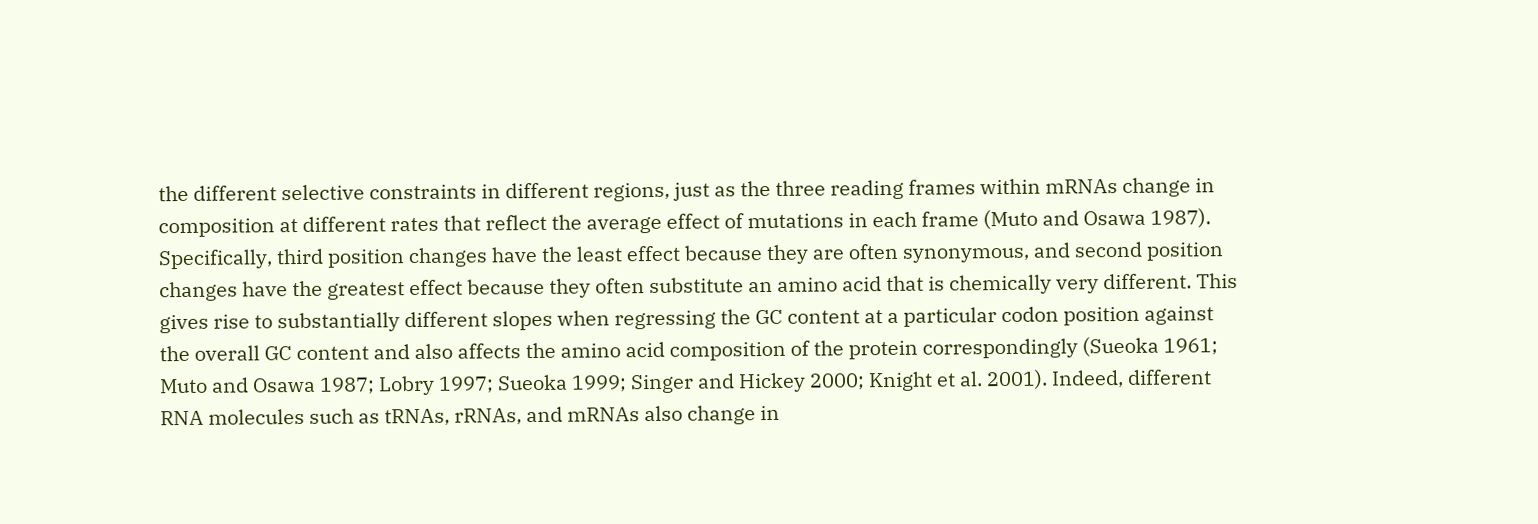the different selective constraints in different regions, just as the three reading frames within mRNAs change in composition at different rates that reflect the average effect of mutations in each frame (Muto and Osawa 1987). Specifically, third position changes have the least effect because they are often synonymous, and second position changes have the greatest effect because they often substitute an amino acid that is chemically very different. This gives rise to substantially different slopes when regressing the GC content at a particular codon position against the overall GC content and also affects the amino acid composition of the protein correspondingly (Sueoka 1961; Muto and Osawa 1987; Lobry 1997; Sueoka 1999; Singer and Hickey 2000; Knight et al. 2001). Indeed, different RNA molecules such as tRNAs, rRNAs, and mRNAs also change in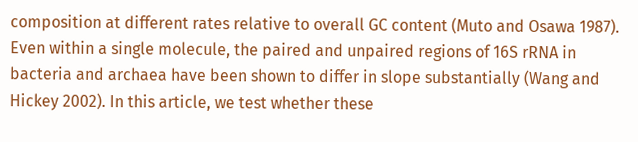composition at different rates relative to overall GC content (Muto and Osawa 1987). Even within a single molecule, the paired and unpaired regions of 16S rRNA in bacteria and archaea have been shown to differ in slope substantially (Wang and Hickey 2002). In this article, we test whether these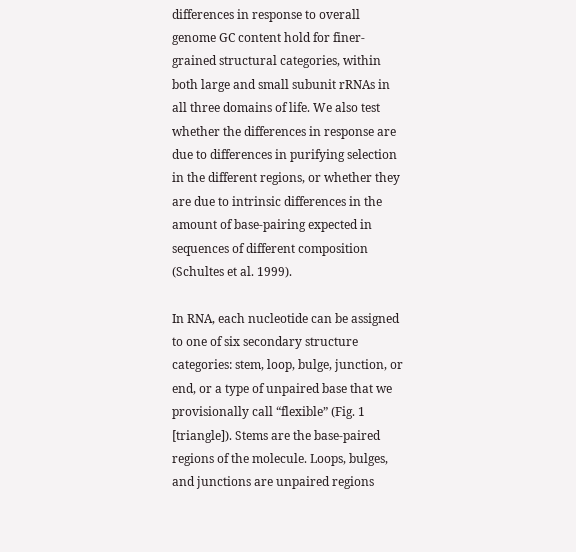differences in response to overall genome GC content hold for finer-grained structural categories, within both large and small subunit rRNAs in all three domains of life. We also test whether the differences in response are due to differences in purifying selection in the different regions, or whether they are due to intrinsic differences in the amount of base-pairing expected in sequences of different composition (Schultes et al. 1999).

In RNA, each nucleotide can be assigned to one of six secondary structure categories: stem, loop, bulge, junction, or end, or a type of unpaired base that we provisionally call “flexible” (Fig. 1 [triangle]). Stems are the base-paired regions of the molecule. Loops, bulges, and junctions are unpaired regions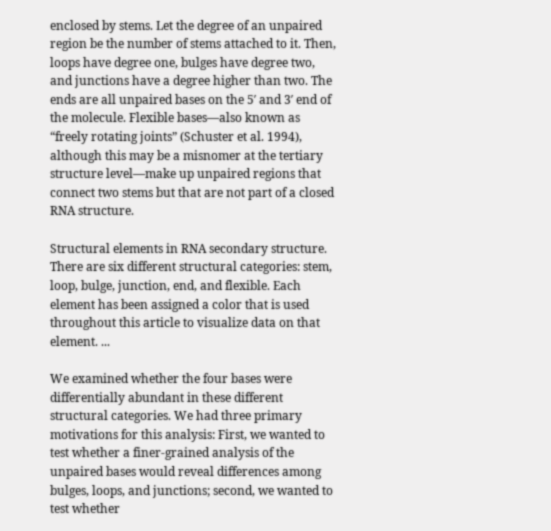enclosed by stems. Let the degree of an unpaired region be the number of stems attached to it. Then, loops have degree one, bulges have degree two, and junctions have a degree higher than two. The ends are all unpaired bases on the 5′ and 3′ end of the molecule. Flexible bases—also known as “freely rotating joints” (Schuster et al. 1994), although this may be a misnomer at the tertiary structure level—make up unpaired regions that connect two stems but that are not part of a closed RNA structure.

Structural elements in RNA secondary structure. There are six different structural categories: stem, loop, bulge, junction, end, and flexible. Each element has been assigned a color that is used throughout this article to visualize data on that element. ...

We examined whether the four bases were differentially abundant in these different structural categories. We had three primary motivations for this analysis: First, we wanted to test whether a finer-grained analysis of the unpaired bases would reveal differences among bulges, loops, and junctions; second, we wanted to test whether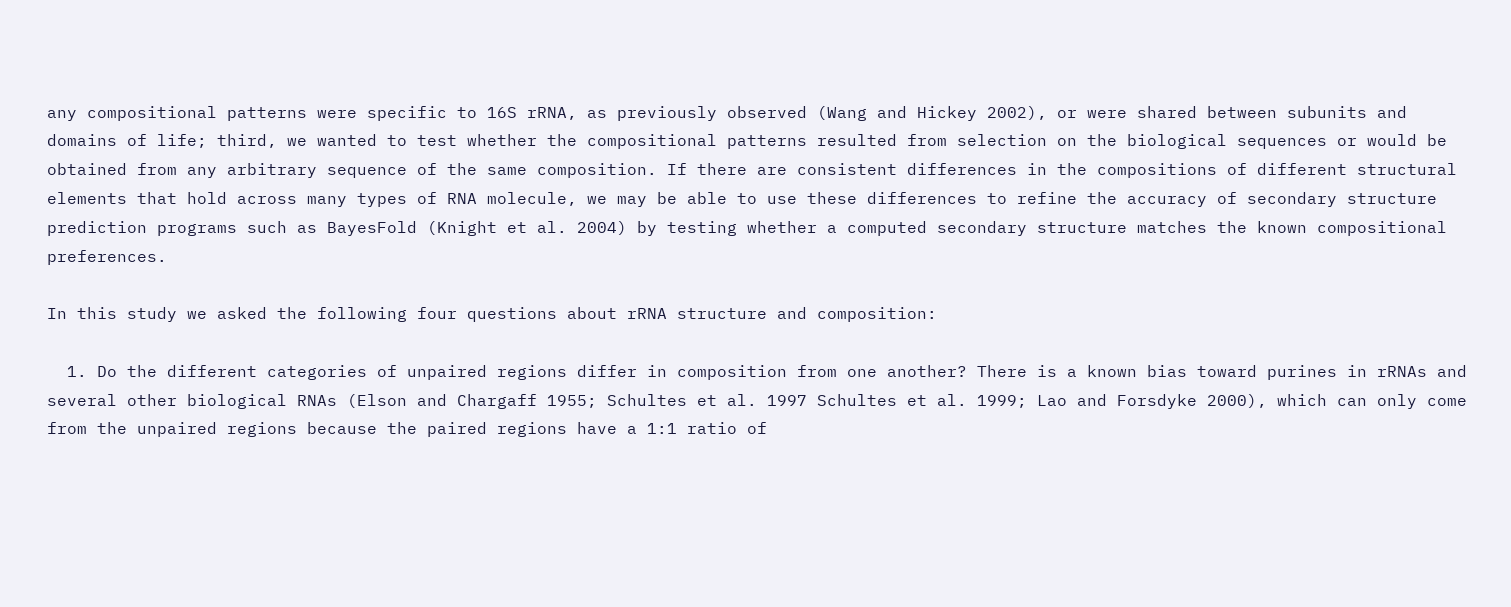any compositional patterns were specific to 16S rRNA, as previously observed (Wang and Hickey 2002), or were shared between subunits and domains of life; third, we wanted to test whether the compositional patterns resulted from selection on the biological sequences or would be obtained from any arbitrary sequence of the same composition. If there are consistent differences in the compositions of different structural elements that hold across many types of RNA molecule, we may be able to use these differences to refine the accuracy of secondary structure prediction programs such as BayesFold (Knight et al. 2004) by testing whether a computed secondary structure matches the known compositional preferences.

In this study we asked the following four questions about rRNA structure and composition:

  1. Do the different categories of unpaired regions differ in composition from one another? There is a known bias toward purines in rRNAs and several other biological RNAs (Elson and Chargaff 1955; Schultes et al. 1997 Schultes et al. 1999; Lao and Forsdyke 2000), which can only come from the unpaired regions because the paired regions have a 1:1 ratio of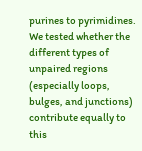purines to pyrimidines. We tested whether the different types of unpaired regions (especially loops, bulges, and junctions) contribute equally to this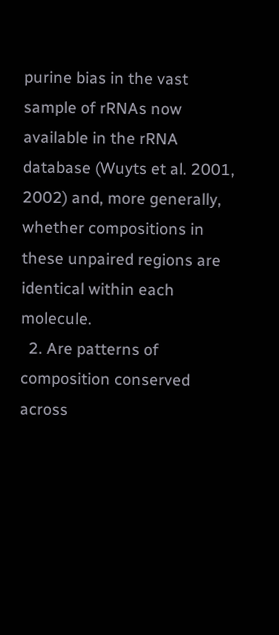purine bias in the vast sample of rRNAs now available in the rRNA database (Wuyts et al. 2001, 2002) and, more generally, whether compositions in these unpaired regions are identical within each molecule.
  2. Are patterns of composition conserved across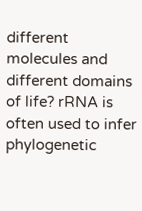different molecules and different domains of life? rRNA is often used to infer phylogenetic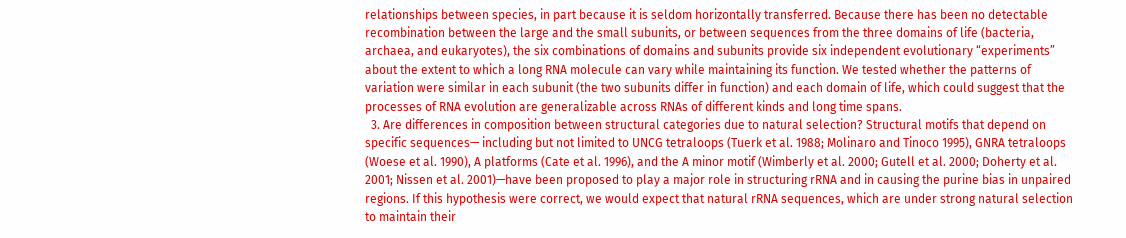relationships between species, in part because it is seldom horizontally transferred. Because there has been no detectable recombination between the large and the small subunits, or between sequences from the three domains of life (bacteria, archaea, and eukaryotes), the six combinations of domains and subunits provide six independent evolutionary “experiments” about the extent to which a long RNA molecule can vary while maintaining its function. We tested whether the patterns of variation were similar in each subunit (the two subunits differ in function) and each domain of life, which could suggest that the processes of RNA evolution are generalizable across RNAs of different kinds and long time spans.
  3. Are differences in composition between structural categories due to natural selection? Structural motifs that depend on specific sequences— including but not limited to UNCG tetraloops (Tuerk et al. 1988; Molinaro and Tinoco 1995), GNRA tetraloops (Woese et al. 1990), A platforms (Cate et al. 1996), and the A minor motif (Wimberly et al. 2000; Gutell et al. 2000; Doherty et al. 2001; Nissen et al. 2001)—have been proposed to play a major role in structuring rRNA and in causing the purine bias in unpaired regions. If this hypothesis were correct, we would expect that natural rRNA sequences, which are under strong natural selection to maintain their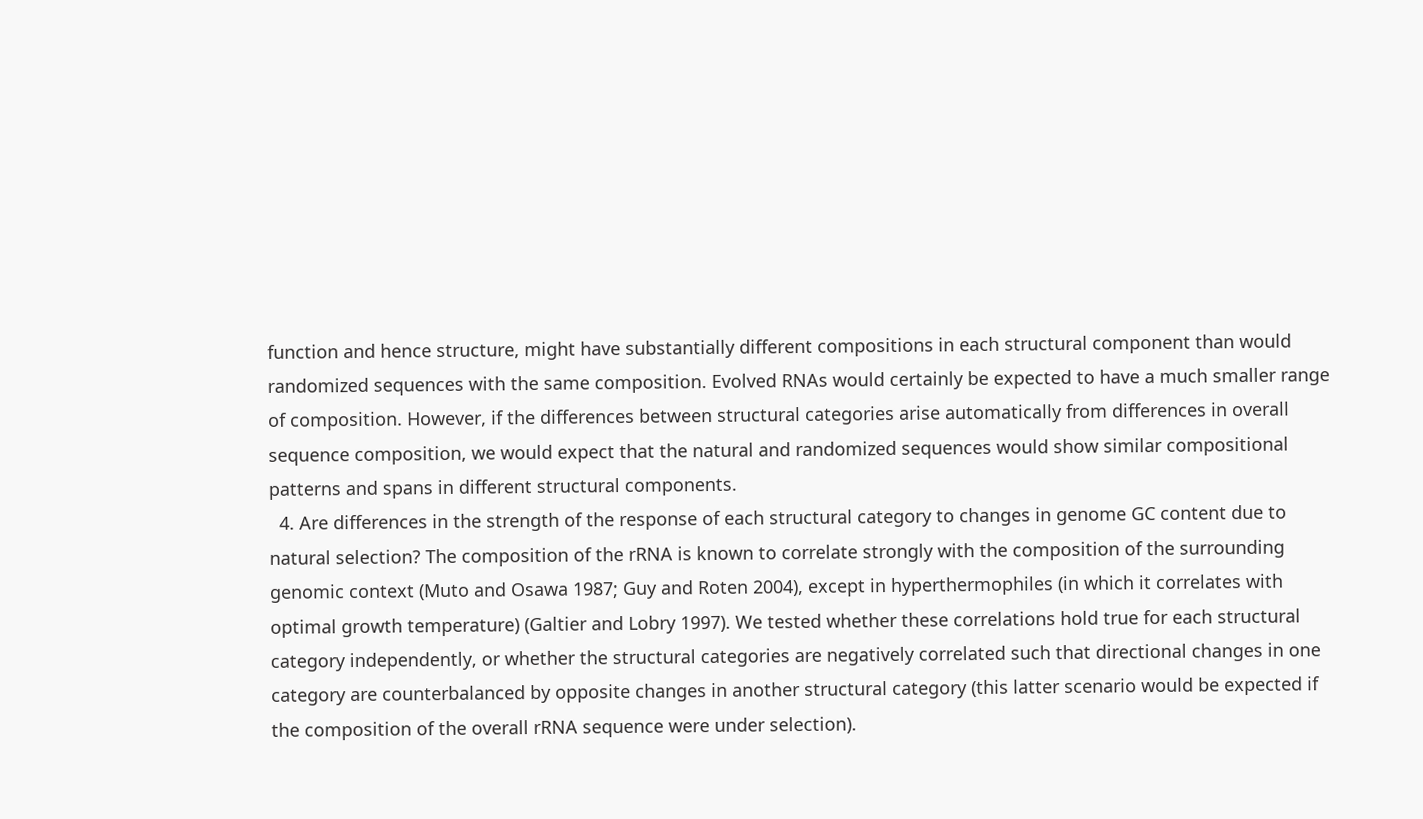function and hence structure, might have substantially different compositions in each structural component than would randomized sequences with the same composition. Evolved RNAs would certainly be expected to have a much smaller range of composition. However, if the differences between structural categories arise automatically from differences in overall sequence composition, we would expect that the natural and randomized sequences would show similar compositional patterns and spans in different structural components.
  4. Are differences in the strength of the response of each structural category to changes in genome GC content due to natural selection? The composition of the rRNA is known to correlate strongly with the composition of the surrounding genomic context (Muto and Osawa 1987; Guy and Roten 2004), except in hyperthermophiles (in which it correlates with optimal growth temperature) (Galtier and Lobry 1997). We tested whether these correlations hold true for each structural category independently, or whether the structural categories are negatively correlated such that directional changes in one category are counterbalanced by opposite changes in another structural category (this latter scenario would be expected if the composition of the overall rRNA sequence were under selection).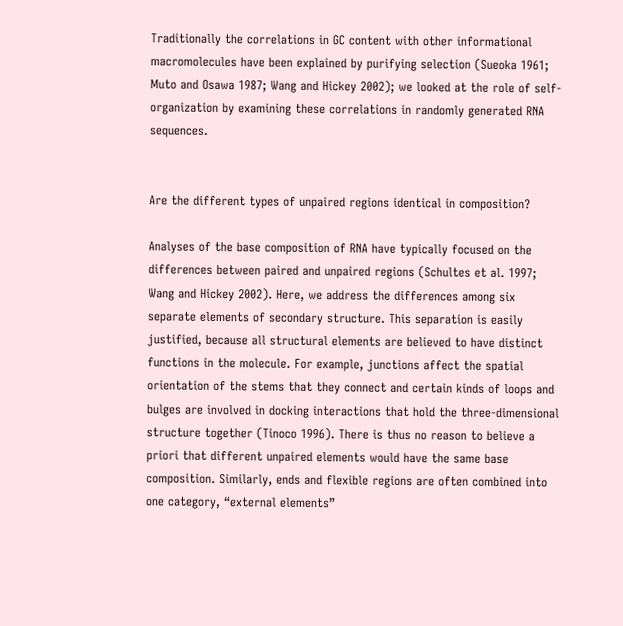Traditionally the correlations in GC content with other informational macromolecules have been explained by purifying selection (Sueoka 1961; Muto and Osawa 1987; Wang and Hickey 2002); we looked at the role of self-organization by examining these correlations in randomly generated RNA sequences.


Are the different types of unpaired regions identical in composition?

Analyses of the base composition of RNA have typically focused on the differences between paired and unpaired regions (Schultes et al. 1997; Wang and Hickey 2002). Here, we address the differences among six separate elements of secondary structure. This separation is easily justified, because all structural elements are believed to have distinct functions in the molecule. For example, junctions affect the spatial orientation of the stems that they connect and certain kinds of loops and bulges are involved in docking interactions that hold the three-dimensional structure together (Tinoco 1996). There is thus no reason to believe a priori that different unpaired elements would have the same base composition. Similarly, ends and flexible regions are often combined into one category, “external elements”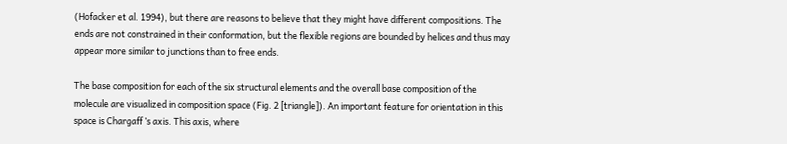(Hofacker et al. 1994), but there are reasons to believe that they might have different compositions. The ends are not constrained in their conformation, but the flexible regions are bounded by helices and thus may appear more similar to junctions than to free ends.

The base composition for each of the six structural elements and the overall base composition of the molecule are visualized in composition space (Fig. 2 [triangle]). An important feature for orientation in this space is Chargaff ’s axis. This axis, where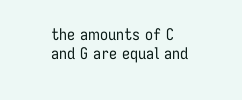the amounts of C and G are equal and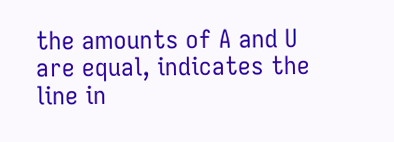the amounts of A and U are equal, indicates the line in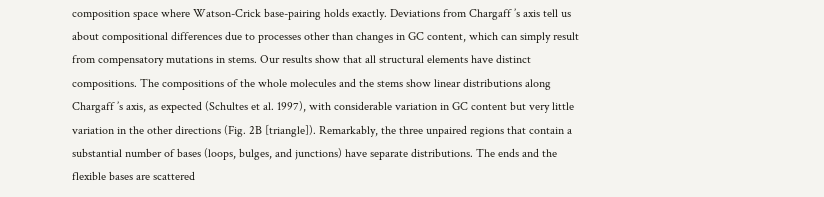composition space where Watson-Crick base-pairing holds exactly. Deviations from Chargaff ’s axis tell us about compositional differences due to processes other than changes in GC content, which can simply result from compensatory mutations in stems. Our results show that all structural elements have distinct compositions. The compositions of the whole molecules and the stems show linear distributions along Chargaff ’s axis, as expected (Schultes et al. 1997), with considerable variation in GC content but very little variation in the other directions (Fig. 2B [triangle]). Remarkably, the three unpaired regions that contain a substantial number of bases (loops, bulges, and junctions) have separate distributions. The ends and the flexible bases are scattered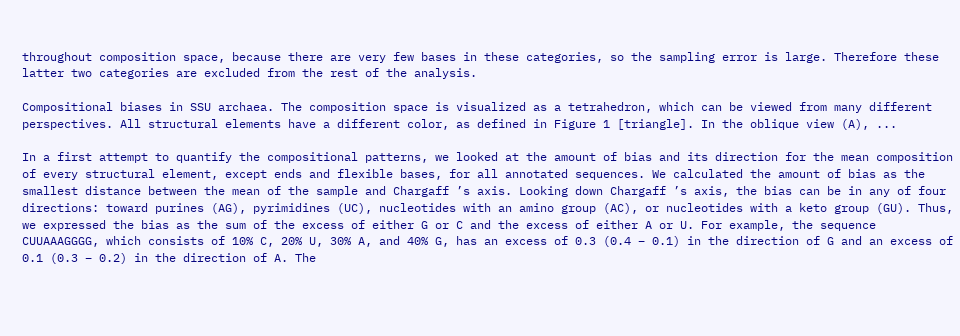throughout composition space, because there are very few bases in these categories, so the sampling error is large. Therefore these latter two categories are excluded from the rest of the analysis.

Compositional biases in SSU archaea. The composition space is visualized as a tetrahedron, which can be viewed from many different perspectives. All structural elements have a different color, as defined in Figure 1 [triangle]. In the oblique view (A), ...

In a first attempt to quantify the compositional patterns, we looked at the amount of bias and its direction for the mean composition of every structural element, except ends and flexible bases, for all annotated sequences. We calculated the amount of bias as the smallest distance between the mean of the sample and Chargaff ’s axis. Looking down Chargaff ’s axis, the bias can be in any of four directions: toward purines (AG), pyrimidines (UC), nucleotides with an amino group (AC), or nucleotides with a keto group (GU). Thus, we expressed the bias as the sum of the excess of either G or C and the excess of either A or U. For example, the sequence CUUAAAGGGG, which consists of 10% C, 20% U, 30% A, and 40% G, has an excess of 0.3 (0.4 − 0.1) in the direction of G and an excess of 0.1 (0.3 − 0.2) in the direction of A. The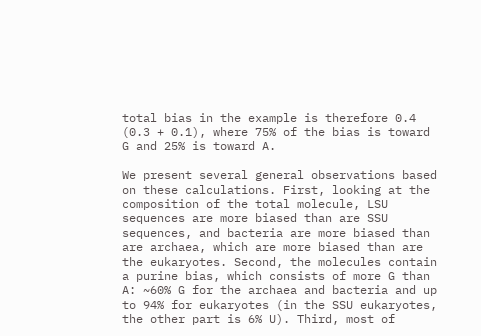total bias in the example is therefore 0.4 (0.3 + 0.1), where 75% of the bias is toward G and 25% is toward A.

We present several general observations based on these calculations. First, looking at the composition of the total molecule, LSU sequences are more biased than are SSU sequences, and bacteria are more biased than are archaea, which are more biased than are the eukaryotes. Second, the molecules contain a purine bias, which consists of more G than A: ~60% G for the archaea and bacteria and up to 94% for eukaryotes (in the SSU eukaryotes, the other part is 6% U). Third, most of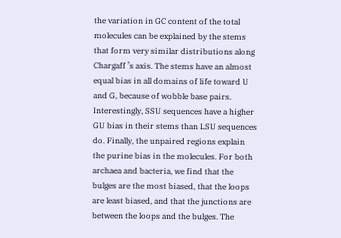the variation in GC content of the total molecules can be explained by the stems that form very similar distributions along Chargaff ’s axis. The stems have an almost equal bias in all domains of life toward U and G, because of wobble base pairs. Interestingly, SSU sequences have a higher GU bias in their stems than LSU sequences do. Finally, the unpaired regions explain the purine bias in the molecules. For both archaea and bacteria, we find that the bulges are the most biased, that the loops are least biased, and that the junctions are between the loops and the bulges. The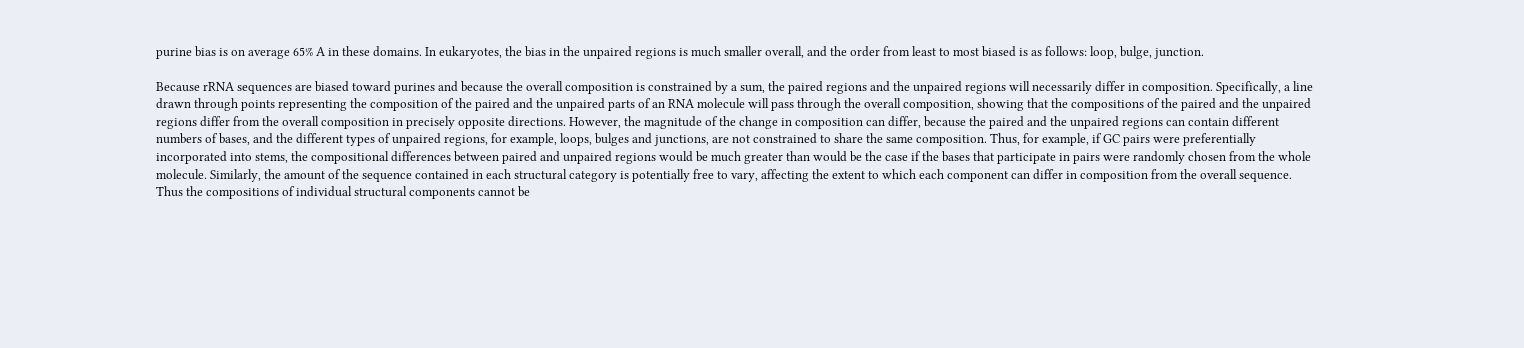purine bias is on average 65% A in these domains. In eukaryotes, the bias in the unpaired regions is much smaller overall, and the order from least to most biased is as follows: loop, bulge, junction.

Because rRNA sequences are biased toward purines and because the overall composition is constrained by a sum, the paired regions and the unpaired regions will necessarily differ in composition. Specifically, a line drawn through points representing the composition of the paired and the unpaired parts of an RNA molecule will pass through the overall composition, showing that the compositions of the paired and the unpaired regions differ from the overall composition in precisely opposite directions. However, the magnitude of the change in composition can differ, because the paired and the unpaired regions can contain different numbers of bases, and the different types of unpaired regions, for example, loops, bulges and junctions, are not constrained to share the same composition. Thus, for example, if GC pairs were preferentially incorporated into stems, the compositional differences between paired and unpaired regions would be much greater than would be the case if the bases that participate in pairs were randomly chosen from the whole molecule. Similarly, the amount of the sequence contained in each structural category is potentially free to vary, affecting the extent to which each component can differ in composition from the overall sequence. Thus the compositions of individual structural components cannot be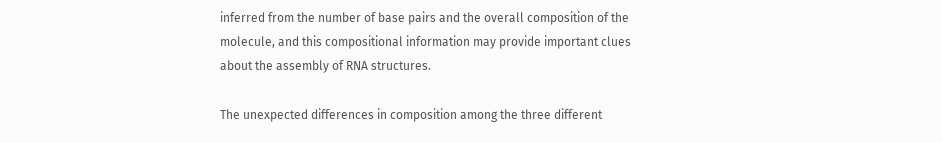inferred from the number of base pairs and the overall composition of the molecule, and this compositional information may provide important clues about the assembly of RNA structures.

The unexpected differences in composition among the three different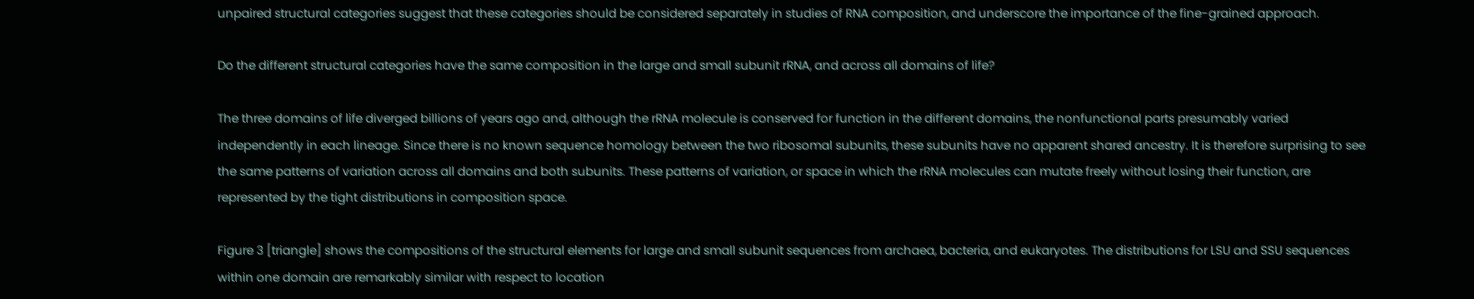unpaired structural categories suggest that these categories should be considered separately in studies of RNA composition, and underscore the importance of the fine-grained approach.

Do the different structural categories have the same composition in the large and small subunit rRNA, and across all domains of life?

The three domains of life diverged billions of years ago and, although the rRNA molecule is conserved for function in the different domains, the nonfunctional parts presumably varied independently in each lineage. Since there is no known sequence homology between the two ribosomal subunits, these subunits have no apparent shared ancestry. It is therefore surprising to see the same patterns of variation across all domains and both subunits. These patterns of variation, or space in which the rRNA molecules can mutate freely without losing their function, are represented by the tight distributions in composition space.

Figure 3 [triangle] shows the compositions of the structural elements for large and small subunit sequences from archaea, bacteria, and eukaryotes. The distributions for LSU and SSU sequences within one domain are remarkably similar with respect to location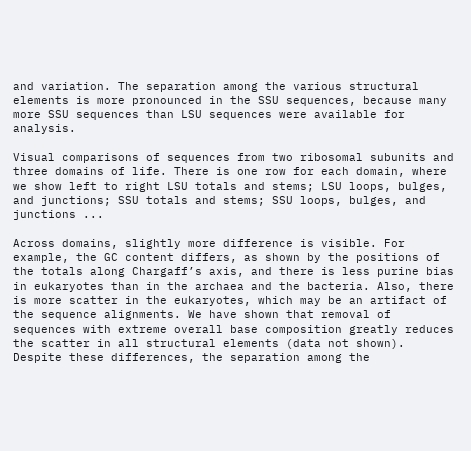and variation. The separation among the various structural elements is more pronounced in the SSU sequences, because many more SSU sequences than LSU sequences were available for analysis.

Visual comparisons of sequences from two ribosomal subunits and three domains of life. There is one row for each domain, where we show left to right LSU totals and stems; LSU loops, bulges, and junctions; SSU totals and stems; SSU loops, bulges, and junctions ...

Across domains, slightly more difference is visible. For example, the GC content differs, as shown by the positions of the totals along Chargaff’s axis, and there is less purine bias in eukaryotes than in the archaea and the bacteria. Also, there is more scatter in the eukaryotes, which may be an artifact of the sequence alignments. We have shown that removal of sequences with extreme overall base composition greatly reduces the scatter in all structural elements (data not shown). Despite these differences, the separation among the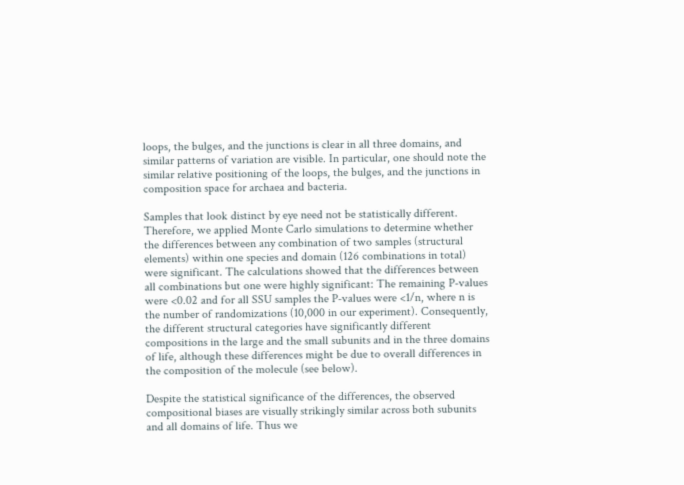loops, the bulges, and the junctions is clear in all three domains, and similar patterns of variation are visible. In particular, one should note the similar relative positioning of the loops, the bulges, and the junctions in composition space for archaea and bacteria.

Samples that look distinct by eye need not be statistically different. Therefore, we applied Monte Carlo simulations to determine whether the differences between any combination of two samples (structural elements) within one species and domain (126 combinations in total) were significant. The calculations showed that the differences between all combinations but one were highly significant: The remaining P-values were <0.02 and for all SSU samples the P-values were <1/n, where n is the number of randomizations (10,000 in our experiment). Consequently, the different structural categories have significantly different compositions in the large and the small subunits and in the three domains of life, although these differences might be due to overall differences in the composition of the molecule (see below).

Despite the statistical significance of the differences, the observed compositional biases are visually strikingly similar across both subunits and all domains of life. Thus we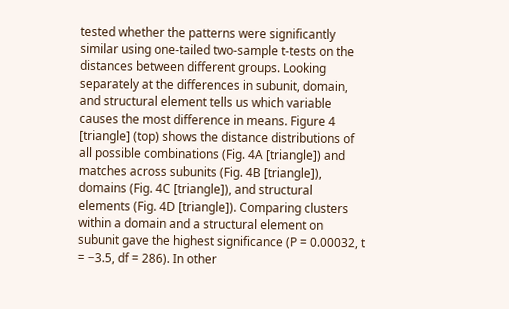tested whether the patterns were significantly similar using one-tailed two-sample t-tests on the distances between different groups. Looking separately at the differences in subunit, domain, and structural element tells us which variable causes the most difference in means. Figure 4 [triangle] (top) shows the distance distributions of all possible combinations (Fig. 4A [triangle]) and matches across subunits (Fig. 4B [triangle]), domains (Fig. 4C [triangle]), and structural elements (Fig. 4D [triangle]). Comparing clusters within a domain and a structural element on subunit gave the highest significance (P = 0.00032, t = −3.5, df = 286). In other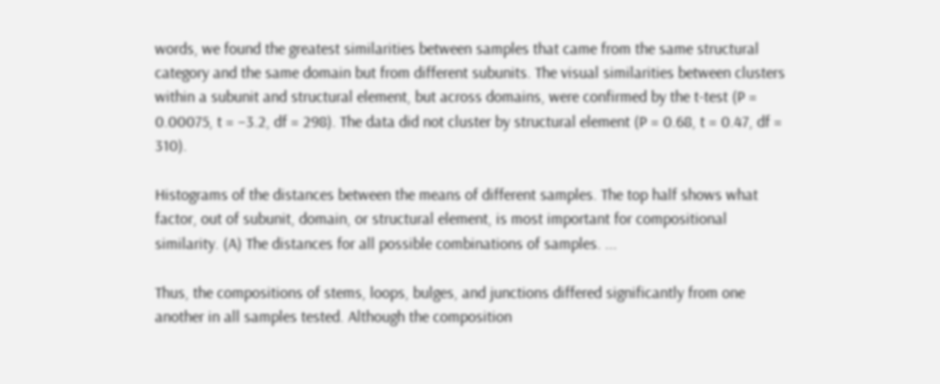words, we found the greatest similarities between samples that came from the same structural category and the same domain but from different subunits. The visual similarities between clusters within a subunit and structural element, but across domains, were confirmed by the t-test (P = 0.00075, t = −3.2, df = 298). The data did not cluster by structural element (P = 0.68, t = 0.47, df = 310).

Histograms of the distances between the means of different samples. The top half shows what factor, out of subunit, domain, or structural element, is most important for compositional similarity. (A) The distances for all possible combinations of samples. ...

Thus, the compositions of stems, loops, bulges, and junctions differed significantly from one another in all samples tested. Although the composition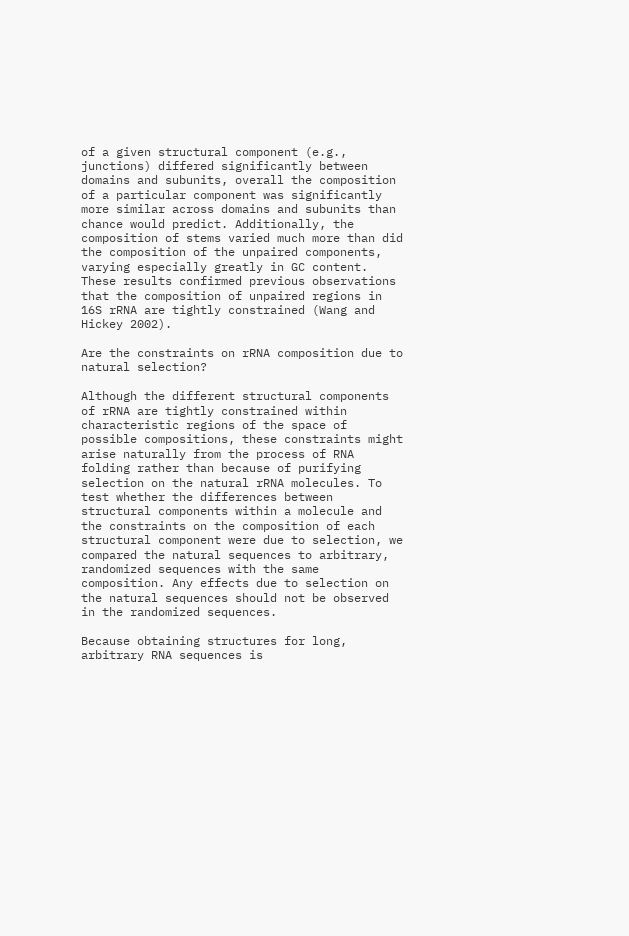of a given structural component (e.g., junctions) differed significantly between domains and subunits, overall the composition of a particular component was significantly more similar across domains and subunits than chance would predict. Additionally, the composition of stems varied much more than did the composition of the unpaired components, varying especially greatly in GC content. These results confirmed previous observations that the composition of unpaired regions in 16S rRNA are tightly constrained (Wang and Hickey 2002).

Are the constraints on rRNA composition due to natural selection?

Although the different structural components of rRNA are tightly constrained within characteristic regions of the space of possible compositions, these constraints might arise naturally from the process of RNA folding rather than because of purifying selection on the natural rRNA molecules. To test whether the differences between structural components within a molecule and the constraints on the composition of each structural component were due to selection, we compared the natural sequences to arbitrary, randomized sequences with the same composition. Any effects due to selection on the natural sequences should not be observed in the randomized sequences.

Because obtaining structures for long, arbitrary RNA sequences is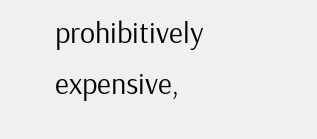prohibitively expensive,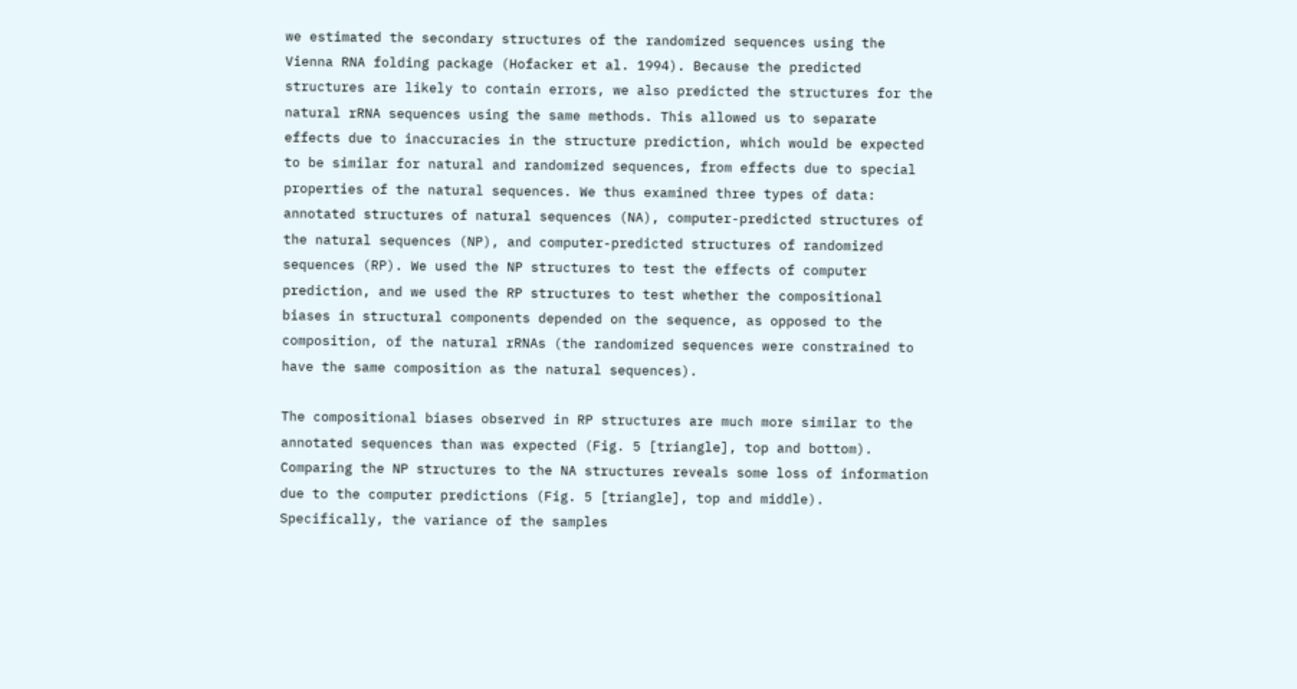we estimated the secondary structures of the randomized sequences using the Vienna RNA folding package (Hofacker et al. 1994). Because the predicted structures are likely to contain errors, we also predicted the structures for the natural rRNA sequences using the same methods. This allowed us to separate effects due to inaccuracies in the structure prediction, which would be expected to be similar for natural and randomized sequences, from effects due to special properties of the natural sequences. We thus examined three types of data: annotated structures of natural sequences (NA), computer-predicted structures of the natural sequences (NP), and computer-predicted structures of randomized sequences (RP). We used the NP structures to test the effects of computer prediction, and we used the RP structures to test whether the compositional biases in structural components depended on the sequence, as opposed to the composition, of the natural rRNAs (the randomized sequences were constrained to have the same composition as the natural sequences).

The compositional biases observed in RP structures are much more similar to the annotated sequences than was expected (Fig. 5 [triangle], top and bottom). Comparing the NP structures to the NA structures reveals some loss of information due to the computer predictions (Fig. 5 [triangle], top and middle). Specifically, the variance of the samples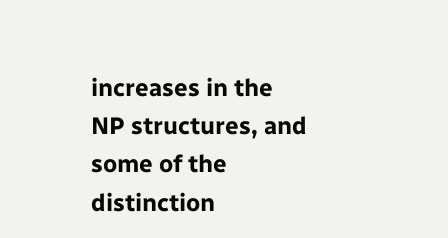increases in the NP structures, and some of the distinction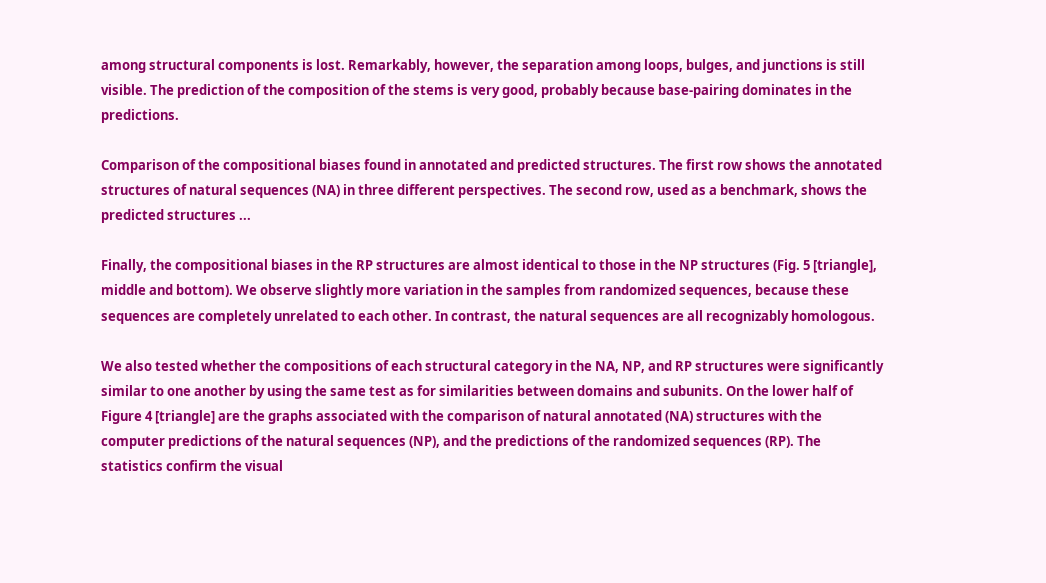among structural components is lost. Remarkably, however, the separation among loops, bulges, and junctions is still visible. The prediction of the composition of the stems is very good, probably because base-pairing dominates in the predictions.

Comparison of the compositional biases found in annotated and predicted structures. The first row shows the annotated structures of natural sequences (NA) in three different perspectives. The second row, used as a benchmark, shows the predicted structures ...

Finally, the compositional biases in the RP structures are almost identical to those in the NP structures (Fig. 5 [triangle], middle and bottom). We observe slightly more variation in the samples from randomized sequences, because these sequences are completely unrelated to each other. In contrast, the natural sequences are all recognizably homologous.

We also tested whether the compositions of each structural category in the NA, NP, and RP structures were significantly similar to one another by using the same test as for similarities between domains and subunits. On the lower half of Figure 4 [triangle] are the graphs associated with the comparison of natural annotated (NA) structures with the computer predictions of the natural sequences (NP), and the predictions of the randomized sequences (RP). The statistics confirm the visual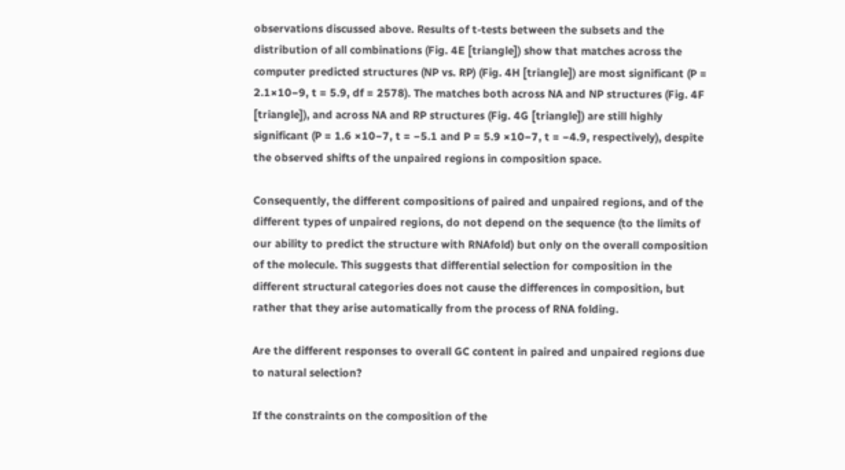observations discussed above. Results of t-tests between the subsets and the distribution of all combinations (Fig. 4E [triangle]) show that matches across the computer predicted structures (NP vs. RP) (Fig. 4H [triangle]) are most significant (P = 2.1×10−9, t = 5.9, df = 2578). The matches both across NA and NP structures (Fig. 4F [triangle]), and across NA and RP structures (Fig. 4G [triangle]) are still highly significant (P = 1.6 ×10−7, t = −5.1 and P = 5.9 ×10−7, t = −4.9, respectively), despite the observed shifts of the unpaired regions in composition space.

Consequently, the different compositions of paired and unpaired regions, and of the different types of unpaired regions, do not depend on the sequence (to the limits of our ability to predict the structure with RNAfold) but only on the overall composition of the molecule. This suggests that differential selection for composition in the different structural categories does not cause the differences in composition, but rather that they arise automatically from the process of RNA folding.

Are the different responses to overall GC content in paired and unpaired regions due to natural selection?

If the constraints on the composition of the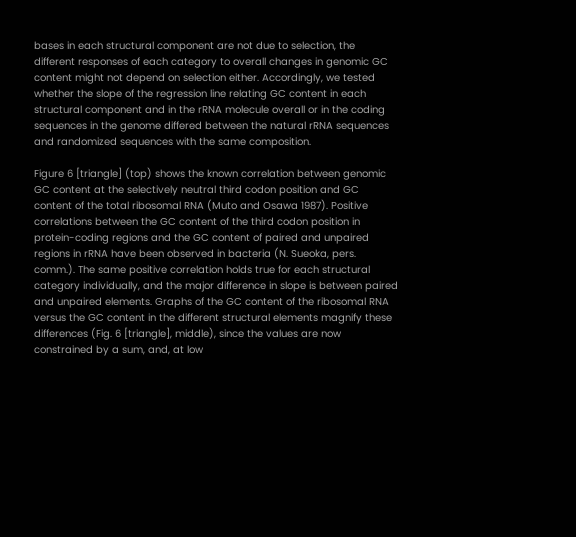bases in each structural component are not due to selection, the different responses of each category to overall changes in genomic GC content might not depend on selection either. Accordingly, we tested whether the slope of the regression line relating GC content in each structural component and in the rRNA molecule overall or in the coding sequences in the genome differed between the natural rRNA sequences and randomized sequences with the same composition.

Figure 6 [triangle] (top) shows the known correlation between genomic GC content at the selectively neutral third codon position and GC content of the total ribosomal RNA (Muto and Osawa 1987). Positive correlations between the GC content of the third codon position in protein-coding regions and the GC content of paired and unpaired regions in rRNA have been observed in bacteria (N. Sueoka, pers. comm.). The same positive correlation holds true for each structural category individually, and the major difference in slope is between paired and unpaired elements. Graphs of the GC content of the ribosomal RNA versus the GC content in the different structural elements magnify these differences (Fig. 6 [triangle], middle), since the values are now constrained by a sum, and, at low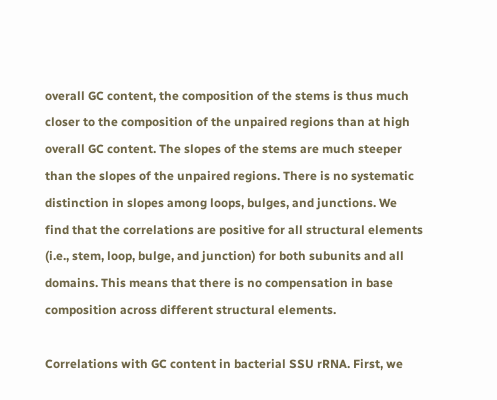overall GC content, the composition of the stems is thus much closer to the composition of the unpaired regions than at high overall GC content. The slopes of the stems are much steeper than the slopes of the unpaired regions. There is no systematic distinction in slopes among loops, bulges, and junctions. We find that the correlations are positive for all structural elements (i.e., stem, loop, bulge, and junction) for both subunits and all domains. This means that there is no compensation in base composition across different structural elements.

Correlations with GC content in bacterial SSU rRNA. First, we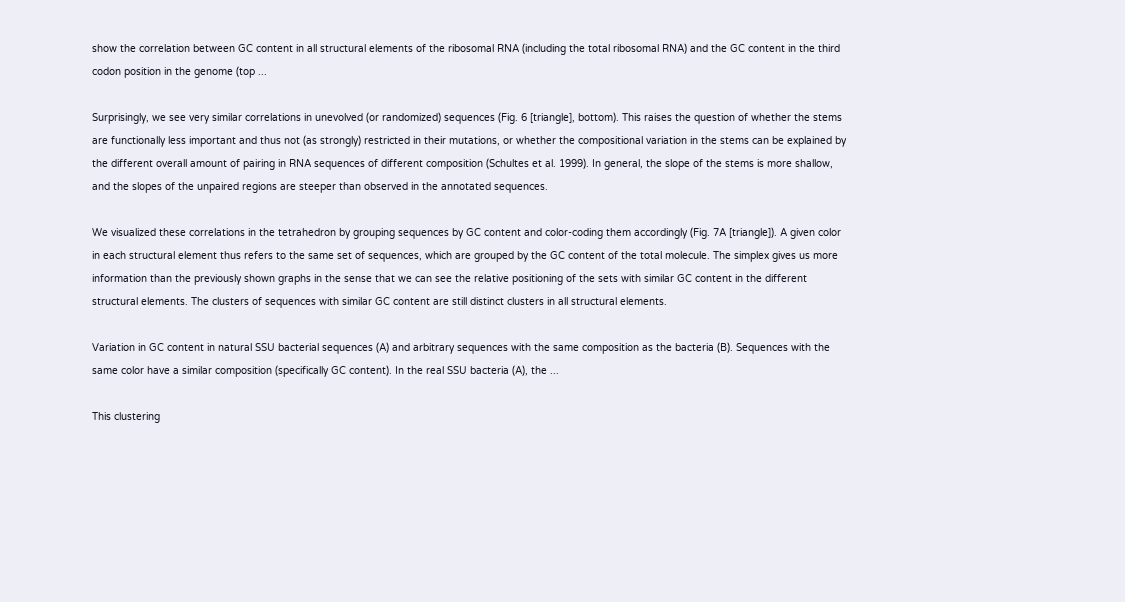show the correlation between GC content in all structural elements of the ribosomal RNA (including the total ribosomal RNA) and the GC content in the third codon position in the genome (top ...

Surprisingly, we see very similar correlations in unevolved (or randomized) sequences (Fig. 6 [triangle], bottom). This raises the question of whether the stems are functionally less important and thus not (as strongly) restricted in their mutations, or whether the compositional variation in the stems can be explained by the different overall amount of pairing in RNA sequences of different composition (Schultes et al. 1999). In general, the slope of the stems is more shallow, and the slopes of the unpaired regions are steeper than observed in the annotated sequences.

We visualized these correlations in the tetrahedron by grouping sequences by GC content and color-coding them accordingly (Fig. 7A [triangle]). A given color in each structural element thus refers to the same set of sequences, which are grouped by the GC content of the total molecule. The simplex gives us more information than the previously shown graphs in the sense that we can see the relative positioning of the sets with similar GC content in the different structural elements. The clusters of sequences with similar GC content are still distinct clusters in all structural elements.

Variation in GC content in natural SSU bacterial sequences (A) and arbitrary sequences with the same composition as the bacteria (B). Sequences with the same color have a similar composition (specifically GC content). In the real SSU bacteria (A), the ...

This clustering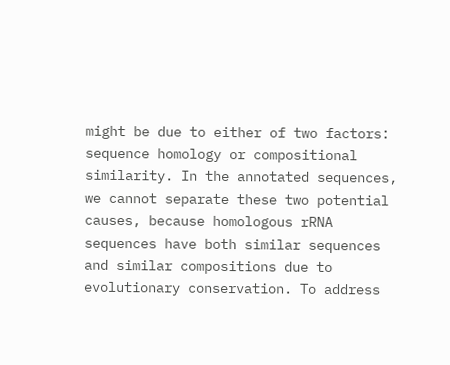might be due to either of two factors: sequence homology or compositional similarity. In the annotated sequences, we cannot separate these two potential causes, because homologous rRNA sequences have both similar sequences and similar compositions due to evolutionary conservation. To address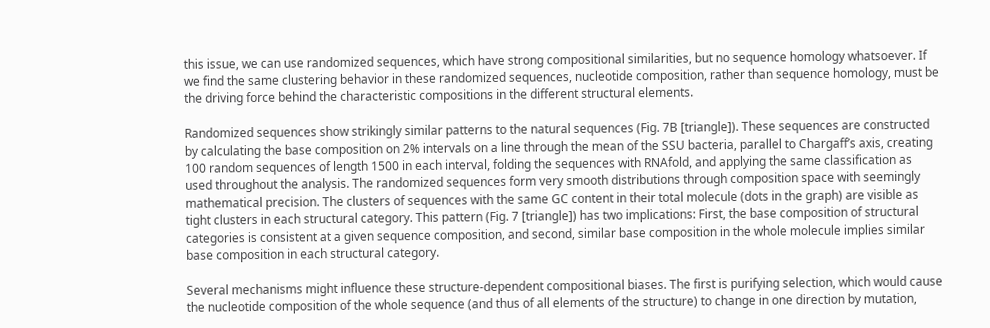this issue, we can use randomized sequences, which have strong compositional similarities, but no sequence homology whatsoever. If we find the same clustering behavior in these randomized sequences, nucleotide composition, rather than sequence homology, must be the driving force behind the characteristic compositions in the different structural elements.

Randomized sequences show strikingly similar patterns to the natural sequences (Fig. 7B [triangle]). These sequences are constructed by calculating the base composition on 2% intervals on a line through the mean of the SSU bacteria, parallel to Chargaff’s axis, creating 100 random sequences of length 1500 in each interval, folding the sequences with RNAfold, and applying the same classification as used throughout the analysis. The randomized sequences form very smooth distributions through composition space with seemingly mathematical precision. The clusters of sequences with the same GC content in their total molecule (dots in the graph) are visible as tight clusters in each structural category. This pattern (Fig. 7 [triangle]) has two implications: First, the base composition of structural categories is consistent at a given sequence composition, and second, similar base composition in the whole molecule implies similar base composition in each structural category.

Several mechanisms might influence these structure-dependent compositional biases. The first is purifying selection, which would cause the nucleotide composition of the whole sequence (and thus of all elements of the structure) to change in one direction by mutation,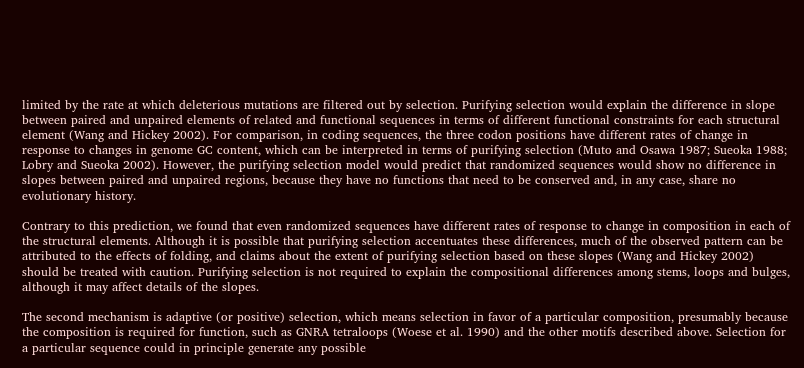limited by the rate at which deleterious mutations are filtered out by selection. Purifying selection would explain the difference in slope between paired and unpaired elements of related and functional sequences in terms of different functional constraints for each structural element (Wang and Hickey 2002). For comparison, in coding sequences, the three codon positions have different rates of change in response to changes in genome GC content, which can be interpreted in terms of purifying selection (Muto and Osawa 1987; Sueoka 1988; Lobry and Sueoka 2002). However, the purifying selection model would predict that randomized sequences would show no difference in slopes between paired and unpaired regions, because they have no functions that need to be conserved and, in any case, share no evolutionary history.

Contrary to this prediction, we found that even randomized sequences have different rates of response to change in composition in each of the structural elements. Although it is possible that purifying selection accentuates these differences, much of the observed pattern can be attributed to the effects of folding, and claims about the extent of purifying selection based on these slopes (Wang and Hickey 2002) should be treated with caution. Purifying selection is not required to explain the compositional differences among stems, loops and bulges, although it may affect details of the slopes.

The second mechanism is adaptive (or positive) selection, which means selection in favor of a particular composition, presumably because the composition is required for function, such as GNRA tetraloops (Woese et al. 1990) and the other motifs described above. Selection for a particular sequence could in principle generate any possible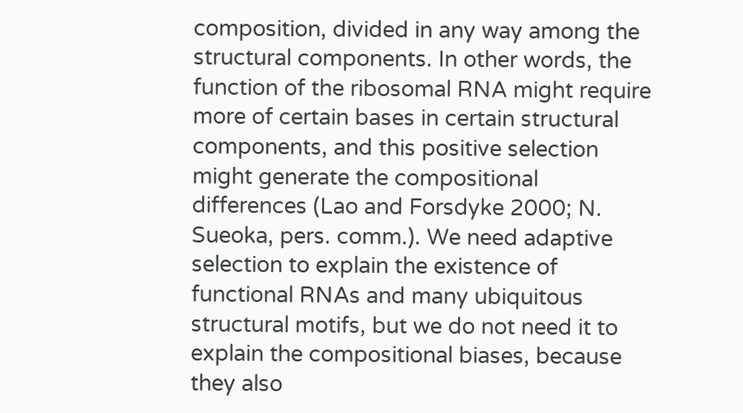composition, divided in any way among the structural components. In other words, the function of the ribosomal RNA might require more of certain bases in certain structural components, and this positive selection might generate the compositional differences (Lao and Forsdyke 2000; N. Sueoka, pers. comm.). We need adaptive selection to explain the existence of functional RNAs and many ubiquitous structural motifs, but we do not need it to explain the compositional biases, because they also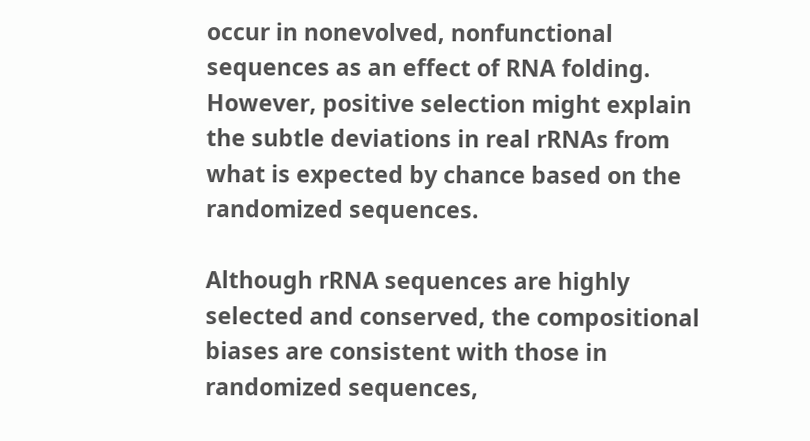occur in nonevolved, nonfunctional sequences as an effect of RNA folding. However, positive selection might explain the subtle deviations in real rRNAs from what is expected by chance based on the randomized sequences.

Although rRNA sequences are highly selected and conserved, the compositional biases are consistent with those in randomized sequences,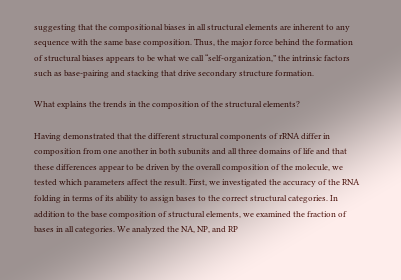suggesting that the compositional biases in all structural elements are inherent to any sequence with the same base composition. Thus, the major force behind the formation of structural biases appears to be what we call “self-organization,” the intrinsic factors such as base-pairing and stacking that drive secondary structure formation.

What explains the trends in the composition of the structural elements?

Having demonstrated that the different structural components of rRNA differ in composition from one another in both subunits and all three domains of life and that these differences appear to be driven by the overall composition of the molecule, we tested which parameters affect the result. First, we investigated the accuracy of the RNA folding in terms of its ability to assign bases to the correct structural categories. In addition to the base composition of structural elements, we examined the fraction of bases in all categories. We analyzed the NA, NP, and RP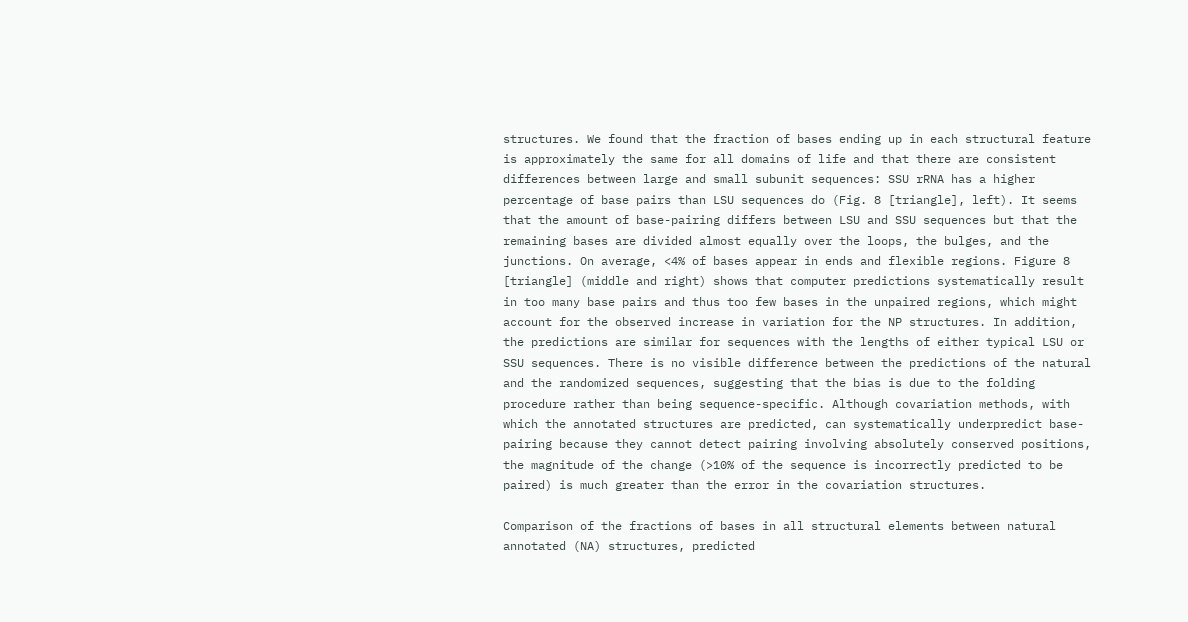structures. We found that the fraction of bases ending up in each structural feature is approximately the same for all domains of life and that there are consistent differences between large and small subunit sequences: SSU rRNA has a higher percentage of base pairs than LSU sequences do (Fig. 8 [triangle], left). It seems that the amount of base-pairing differs between LSU and SSU sequences but that the remaining bases are divided almost equally over the loops, the bulges, and the junctions. On average, <4% of bases appear in ends and flexible regions. Figure 8 [triangle] (middle and right) shows that computer predictions systematically result in too many base pairs and thus too few bases in the unpaired regions, which might account for the observed increase in variation for the NP structures. In addition, the predictions are similar for sequences with the lengths of either typical LSU or SSU sequences. There is no visible difference between the predictions of the natural and the randomized sequences, suggesting that the bias is due to the folding procedure rather than being sequence-specific. Although covariation methods, with which the annotated structures are predicted, can systematically underpredict base-pairing because they cannot detect pairing involving absolutely conserved positions, the magnitude of the change (>10% of the sequence is incorrectly predicted to be paired) is much greater than the error in the covariation structures.

Comparison of the fractions of bases in all structural elements between natural annotated (NA) structures, predicted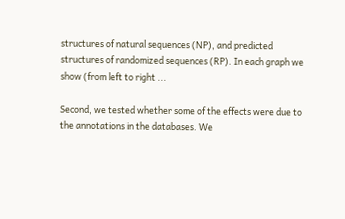structures of natural sequences (NP), and predicted structures of randomized sequences (RP). In each graph we show (from left to right ...

Second, we tested whether some of the effects were due to the annotations in the databases. We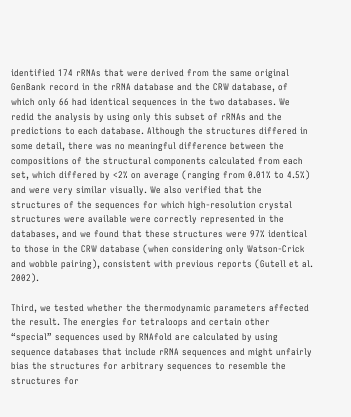identified 174 rRNAs that were derived from the same original GenBank record in the rRNA database and the CRW database, of which only 66 had identical sequences in the two databases. We redid the analysis by using only this subset of rRNAs and the predictions to each database. Although the structures differed in some detail, there was no meaningful difference between the compositions of the structural components calculated from each set, which differed by <2% on average (ranging from 0.01% to 4.5%) and were very similar visually. We also verified that the structures of the sequences for which high-resolution crystal structures were available were correctly represented in the databases, and we found that these structures were 97% identical to those in the CRW database (when considering only Watson-Crick and wobble pairing), consistent with previous reports (Gutell et al. 2002).

Third, we tested whether the thermodynamic parameters affected the result. The energies for tetraloops and certain other “special” sequences used by RNAfold are calculated by using sequence databases that include rRNA sequences and might unfairly bias the structures for arbitrary sequences to resemble the structures for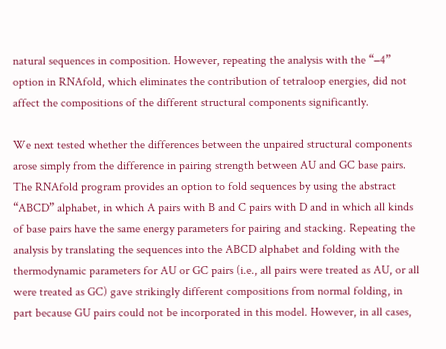natural sequences in composition. However, repeating the analysis with the “−4” option in RNAfold, which eliminates the contribution of tetraloop energies, did not affect the compositions of the different structural components significantly.

We next tested whether the differences between the unpaired structural components arose simply from the difference in pairing strength between AU and GC base pairs. The RNAfold program provides an option to fold sequences by using the abstract “ABCD” alphabet, in which A pairs with B and C pairs with D and in which all kinds of base pairs have the same energy parameters for pairing and stacking. Repeating the analysis by translating the sequences into the ABCD alphabet and folding with the thermodynamic parameters for AU or GC pairs (i.e., all pairs were treated as AU, or all were treated as GC) gave strikingly different compositions from normal folding, in part because GU pairs could not be incorporated in this model. However, in all cases,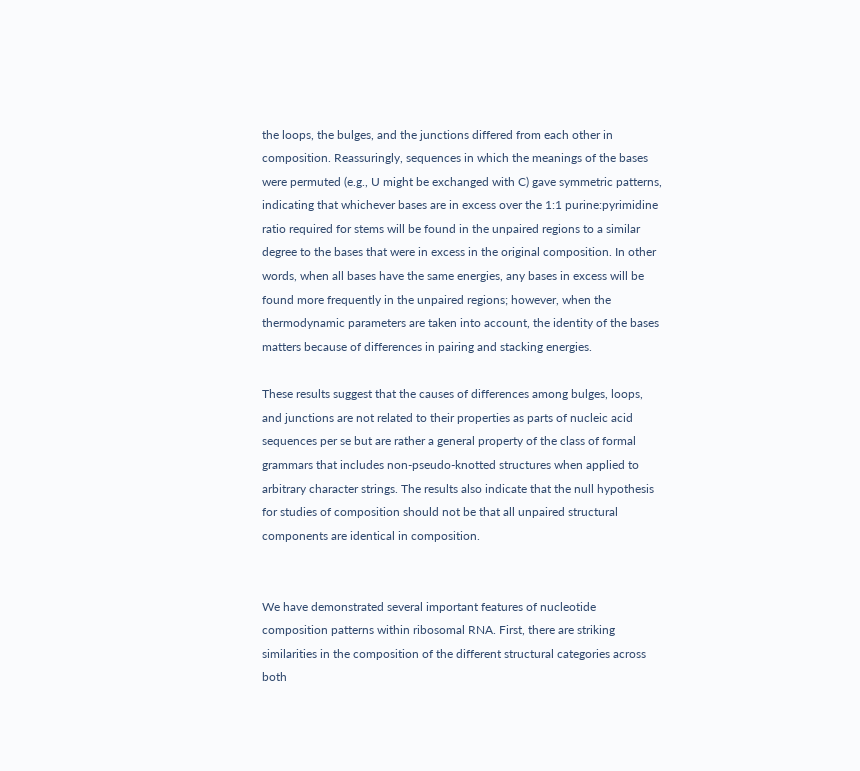the loops, the bulges, and the junctions differed from each other in composition. Reassuringly, sequences in which the meanings of the bases were permuted (e.g., U might be exchanged with C) gave symmetric patterns, indicating that whichever bases are in excess over the 1:1 purine:pyrimidine ratio required for stems will be found in the unpaired regions to a similar degree to the bases that were in excess in the original composition. In other words, when all bases have the same energies, any bases in excess will be found more frequently in the unpaired regions; however, when the thermodynamic parameters are taken into account, the identity of the bases matters because of differences in pairing and stacking energies.

These results suggest that the causes of differences among bulges, loops, and junctions are not related to their properties as parts of nucleic acid sequences per se but are rather a general property of the class of formal grammars that includes non-pseudo-knotted structures when applied to arbitrary character strings. The results also indicate that the null hypothesis for studies of composition should not be that all unpaired structural components are identical in composition.


We have demonstrated several important features of nucleotide composition patterns within ribosomal RNA. First, there are striking similarities in the composition of the different structural categories across both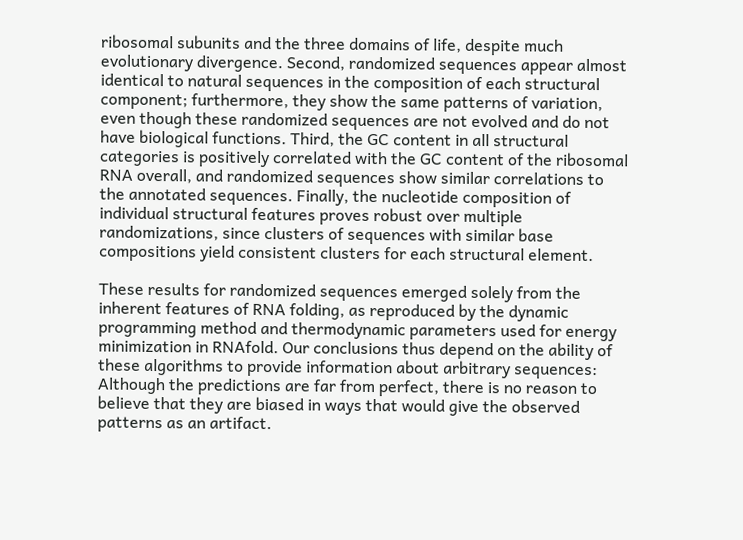ribosomal subunits and the three domains of life, despite much evolutionary divergence. Second, randomized sequences appear almost identical to natural sequences in the composition of each structural component; furthermore, they show the same patterns of variation, even though these randomized sequences are not evolved and do not have biological functions. Third, the GC content in all structural categories is positively correlated with the GC content of the ribosomal RNA overall, and randomized sequences show similar correlations to the annotated sequences. Finally, the nucleotide composition of individual structural features proves robust over multiple randomizations, since clusters of sequences with similar base compositions yield consistent clusters for each structural element.

These results for randomized sequences emerged solely from the inherent features of RNA folding, as reproduced by the dynamic programming method and thermodynamic parameters used for energy minimization in RNAfold. Our conclusions thus depend on the ability of these algorithms to provide information about arbitrary sequences: Although the predictions are far from perfect, there is no reason to believe that they are biased in ways that would give the observed patterns as an artifact.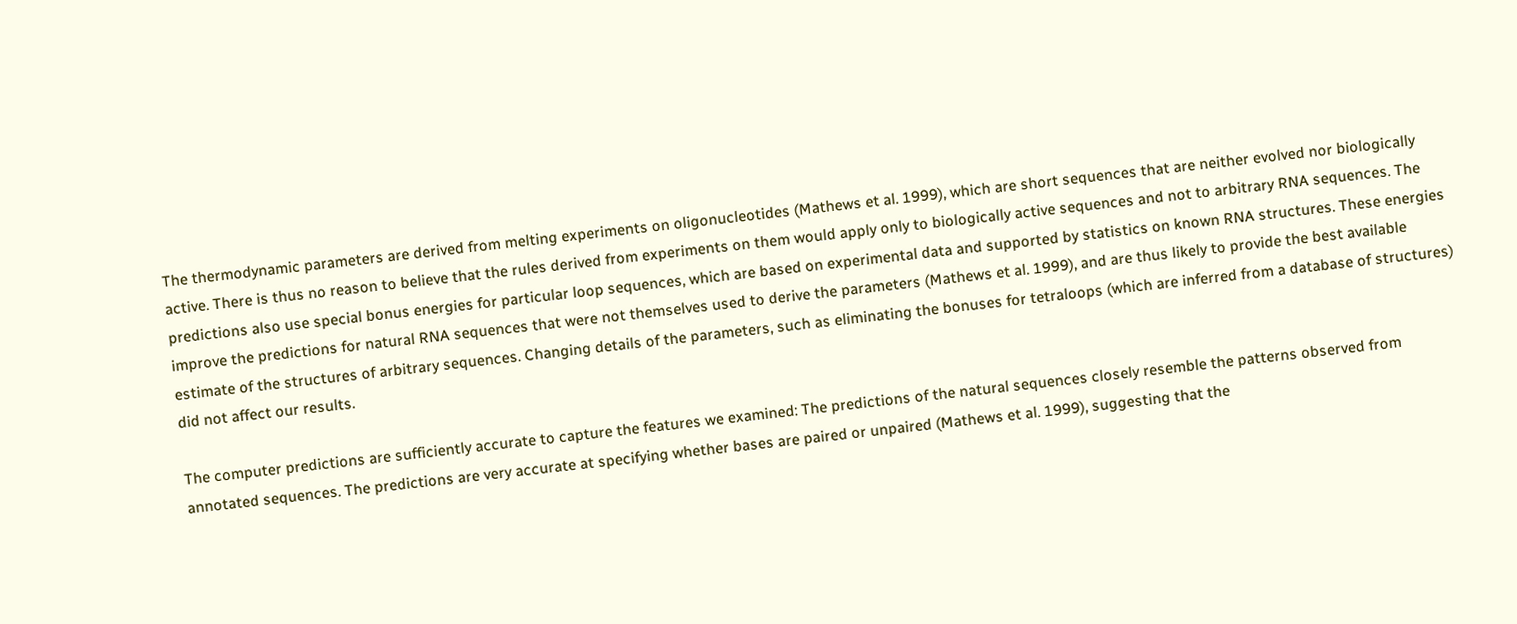The thermodynamic parameters are derived from melting experiments on oligonucleotides (Mathews et al. 1999), which are short sequences that are neither evolved nor biologically active. There is thus no reason to believe that the rules derived from experiments on them would apply only to biologically active sequences and not to arbitrary RNA sequences. The predictions also use special bonus energies for particular loop sequences, which are based on experimental data and supported by statistics on known RNA structures. These energies improve the predictions for natural RNA sequences that were not themselves used to derive the parameters (Mathews et al. 1999), and are thus likely to provide the best available estimate of the structures of arbitrary sequences. Changing details of the parameters, such as eliminating the bonuses for tetraloops (which are inferred from a database of structures) did not affect our results.

The computer predictions are sufficiently accurate to capture the features we examined: The predictions of the natural sequences closely resemble the patterns observed from annotated sequences. The predictions are very accurate at specifying whether bases are paired or unpaired (Mathews et al. 1999), suggesting that the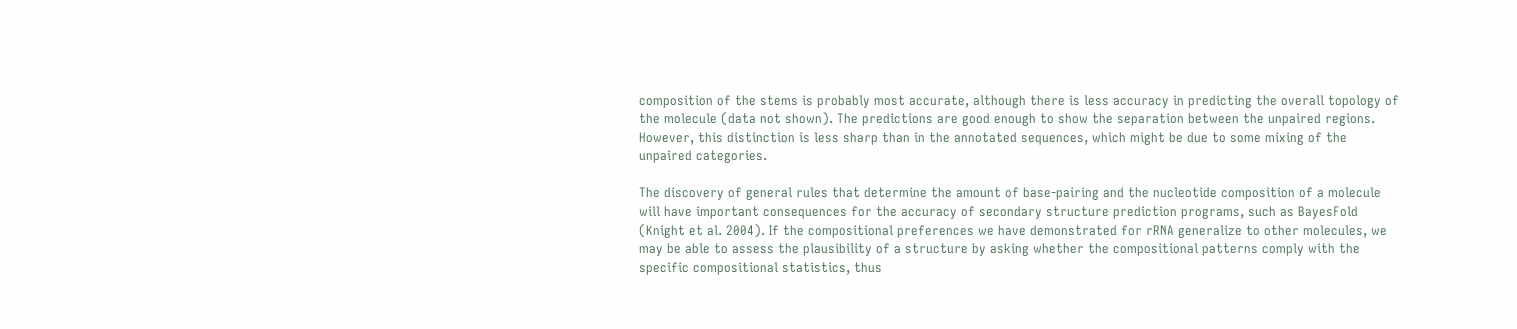composition of the stems is probably most accurate, although there is less accuracy in predicting the overall topology of the molecule (data not shown). The predictions are good enough to show the separation between the unpaired regions. However, this distinction is less sharp than in the annotated sequences, which might be due to some mixing of the unpaired categories.

The discovery of general rules that determine the amount of base-pairing and the nucleotide composition of a molecule will have important consequences for the accuracy of secondary structure prediction programs, such as BayesFold (Knight et al. 2004). If the compositional preferences we have demonstrated for rRNA generalize to other molecules, we may be able to assess the plausibility of a structure by asking whether the compositional patterns comply with the specific compositional statistics, thus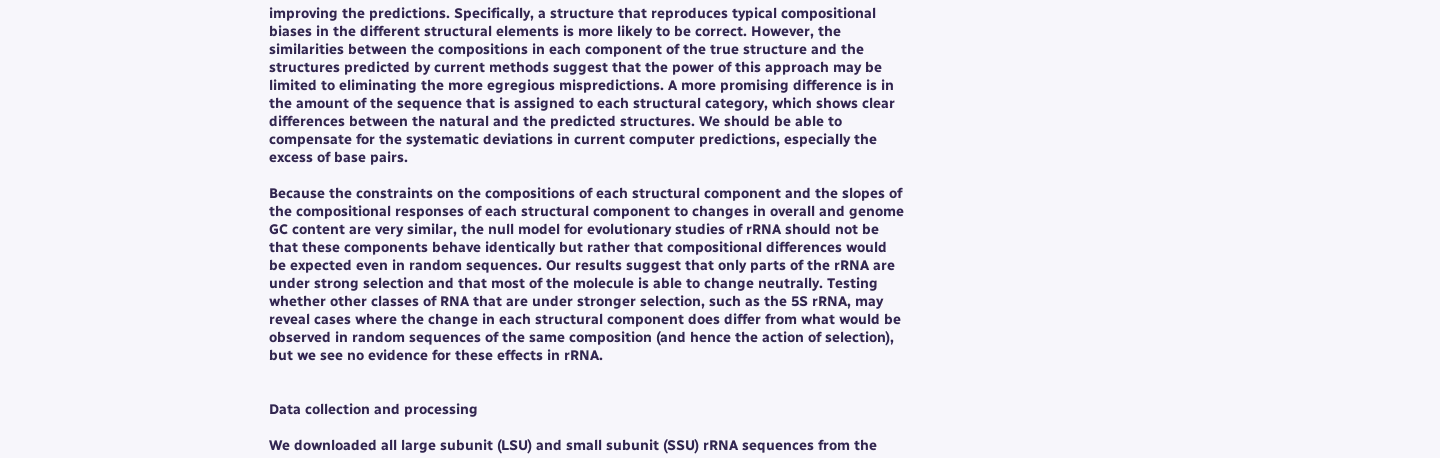improving the predictions. Specifically, a structure that reproduces typical compositional biases in the different structural elements is more likely to be correct. However, the similarities between the compositions in each component of the true structure and the structures predicted by current methods suggest that the power of this approach may be limited to eliminating the more egregious mispredictions. A more promising difference is in the amount of the sequence that is assigned to each structural category, which shows clear differences between the natural and the predicted structures. We should be able to compensate for the systematic deviations in current computer predictions, especially the excess of base pairs.

Because the constraints on the compositions of each structural component and the slopes of the compositional responses of each structural component to changes in overall and genome GC content are very similar, the null model for evolutionary studies of rRNA should not be that these components behave identically but rather that compositional differences would be expected even in random sequences. Our results suggest that only parts of the rRNA are under strong selection and that most of the molecule is able to change neutrally. Testing whether other classes of RNA that are under stronger selection, such as the 5S rRNA, may reveal cases where the change in each structural component does differ from what would be observed in random sequences of the same composition (and hence the action of selection), but we see no evidence for these effects in rRNA.


Data collection and processing

We downloaded all large subunit (LSU) and small subunit (SSU) rRNA sequences from the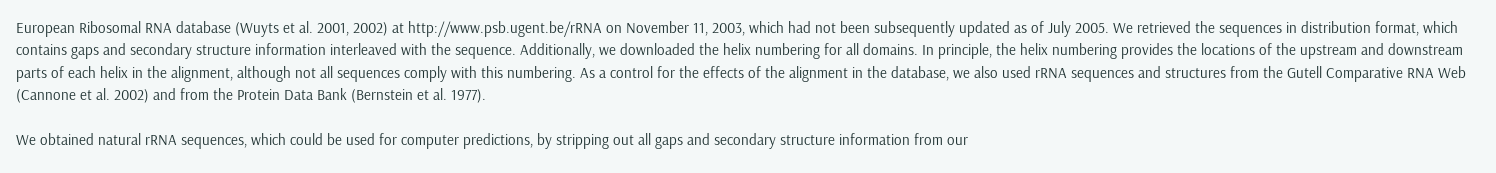European Ribosomal RNA database (Wuyts et al. 2001, 2002) at http://www.psb.ugent.be/rRNA on November 11, 2003, which had not been subsequently updated as of July 2005. We retrieved the sequences in distribution format, which contains gaps and secondary structure information interleaved with the sequence. Additionally, we downloaded the helix numbering for all domains. In principle, the helix numbering provides the locations of the upstream and downstream parts of each helix in the alignment, although not all sequences comply with this numbering. As a control for the effects of the alignment in the database, we also used rRNA sequences and structures from the Gutell Comparative RNA Web (Cannone et al. 2002) and from the Protein Data Bank (Bernstein et al. 1977).

We obtained natural rRNA sequences, which could be used for computer predictions, by stripping out all gaps and secondary structure information from our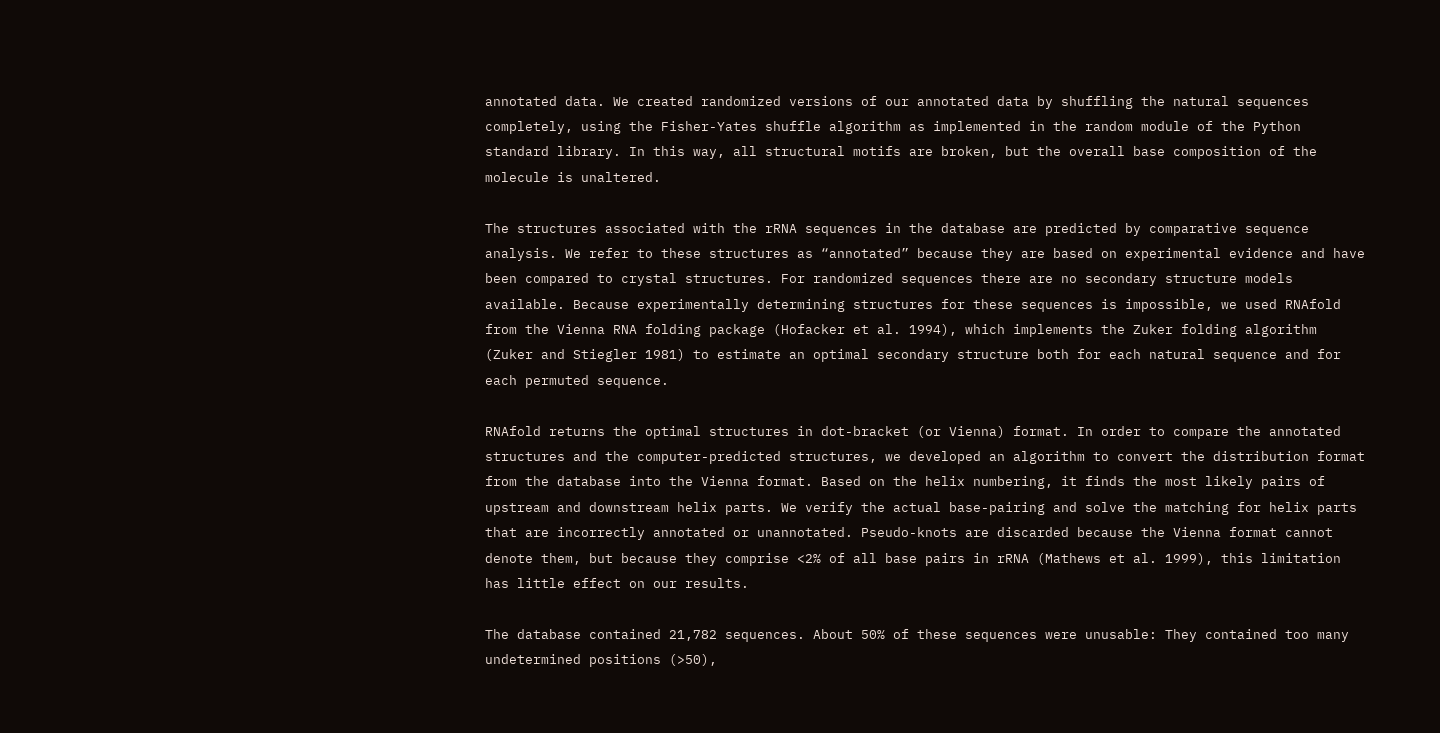annotated data. We created randomized versions of our annotated data by shuffling the natural sequences completely, using the Fisher-Yates shuffle algorithm as implemented in the random module of the Python standard library. In this way, all structural motifs are broken, but the overall base composition of the molecule is unaltered.

The structures associated with the rRNA sequences in the database are predicted by comparative sequence analysis. We refer to these structures as “annotated” because they are based on experimental evidence and have been compared to crystal structures. For randomized sequences there are no secondary structure models available. Because experimentally determining structures for these sequences is impossible, we used RNAfold from the Vienna RNA folding package (Hofacker et al. 1994), which implements the Zuker folding algorithm (Zuker and Stiegler 1981) to estimate an optimal secondary structure both for each natural sequence and for each permuted sequence.

RNAfold returns the optimal structures in dot-bracket (or Vienna) format. In order to compare the annotated structures and the computer-predicted structures, we developed an algorithm to convert the distribution format from the database into the Vienna format. Based on the helix numbering, it finds the most likely pairs of upstream and downstream helix parts. We verify the actual base-pairing and solve the matching for helix parts that are incorrectly annotated or unannotated. Pseudo-knots are discarded because the Vienna format cannot denote them, but because they comprise <2% of all base pairs in rRNA (Mathews et al. 1999), this limitation has little effect on our results.

The database contained 21,782 sequences. About 50% of these sequences were unusable: They contained too many undetermined positions (>50),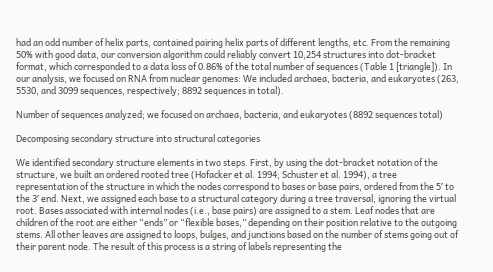had an odd number of helix parts, contained pairing helix parts of different lengths, etc. From the remaining 50% with good data, our conversion algorithm could reliably convert 10,254 structures into dot-bracket format, which corresponded to a data loss of 0.86% of the total number of sequences (Table 1 [triangle]). In our analysis, we focused on RNA from nuclear genomes: We included archaea, bacteria, and eukaryotes (263, 5530, and 3099 sequences, respectively; 8892 sequences in total).

Number of sequences analyzed; we focused on archaea, bacteria, and eukaryotes (8892 sequences total)

Decomposing secondary structure into structural categories

We identified secondary structure elements in two steps. First, by using the dot-bracket notation of the structure, we built an ordered rooted tree (Hofacker et al. 1994; Schuster et al. 1994), a tree representation of the structure in which the nodes correspond to bases or base pairs, ordered from the 5′ to the 3′ end. Next, we assigned each base to a structural category during a tree traversal, ignoring the virtual root. Bases associated with internal nodes (i.e., base pairs) are assigned to a stem. Leaf nodes that are children of the root are either “ends” or “flexible bases,” depending on their position relative to the outgoing stems. All other leaves are assigned to loops, bulges, and junctions based on the number of stems going out of their parent node. The result of this process is a string of labels representing the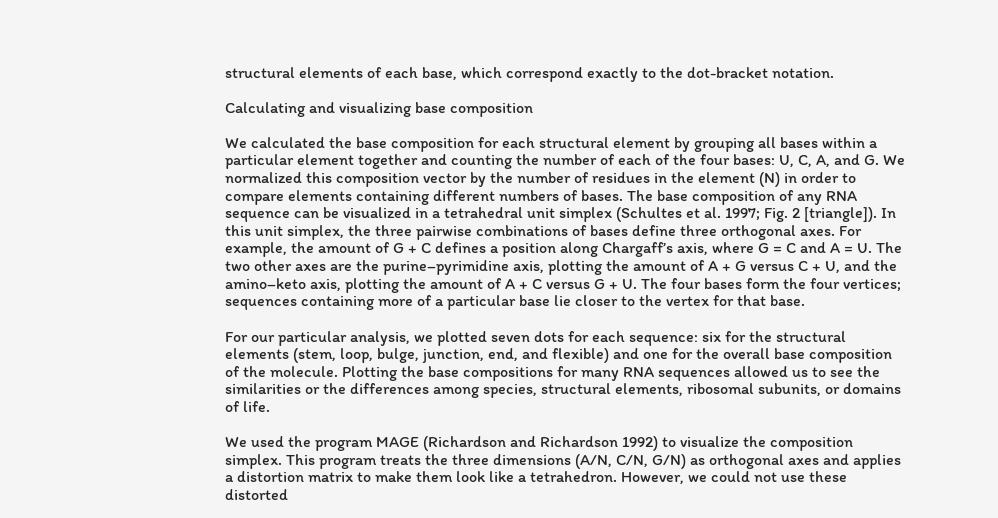structural elements of each base, which correspond exactly to the dot-bracket notation.

Calculating and visualizing base composition

We calculated the base composition for each structural element by grouping all bases within a particular element together and counting the number of each of the four bases: U, C, A, and G. We normalized this composition vector by the number of residues in the element (N) in order to compare elements containing different numbers of bases. The base composition of any RNA sequence can be visualized in a tetrahedral unit simplex (Schultes et al. 1997; Fig. 2 [triangle]). In this unit simplex, the three pairwise combinations of bases define three orthogonal axes. For example, the amount of G + C defines a position along Chargaff’s axis, where G = C and A = U. The two other axes are the purine–pyrimidine axis, plotting the amount of A + G versus C + U, and the amino–keto axis, plotting the amount of A + C versus G + U. The four bases form the four vertices; sequences containing more of a particular base lie closer to the vertex for that base.

For our particular analysis, we plotted seven dots for each sequence: six for the structural elements (stem, loop, bulge, junction, end, and flexible) and one for the overall base composition of the molecule. Plotting the base compositions for many RNA sequences allowed us to see the similarities or the differences among species, structural elements, ribosomal subunits, or domains of life.

We used the program MAGE (Richardson and Richardson 1992) to visualize the composition simplex. This program treats the three dimensions (A/N, C/N, G/N) as orthogonal axes and applies a distortion matrix to make them look like a tetrahedron. However, we could not use these distorted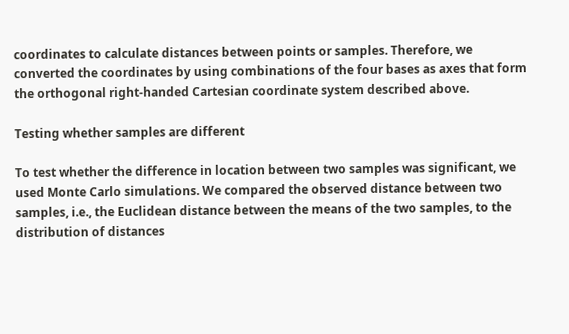coordinates to calculate distances between points or samples. Therefore, we converted the coordinates by using combinations of the four bases as axes that form the orthogonal right-handed Cartesian coordinate system described above.

Testing whether samples are different

To test whether the difference in location between two samples was significant, we used Monte Carlo simulations. We compared the observed distance between two samples, i.e., the Euclidean distance between the means of the two samples, to the distribution of distances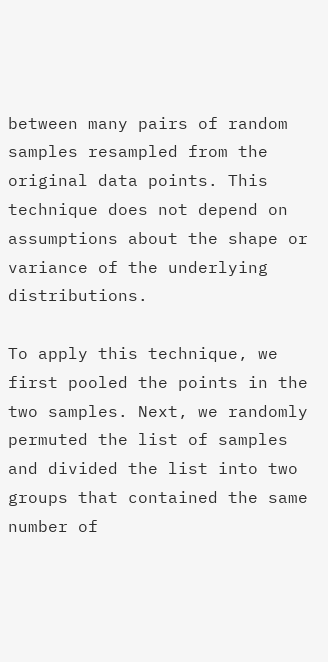between many pairs of random samples resampled from the original data points. This technique does not depend on assumptions about the shape or variance of the underlying distributions.

To apply this technique, we first pooled the points in the two samples. Next, we randomly permuted the list of samples and divided the list into two groups that contained the same number of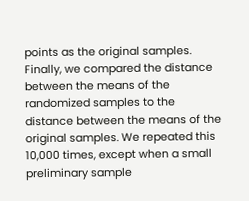points as the original samples. Finally, we compared the distance between the means of the randomized samples to the distance between the means of the original samples. We repeated this 10,000 times, except when a small preliminary sample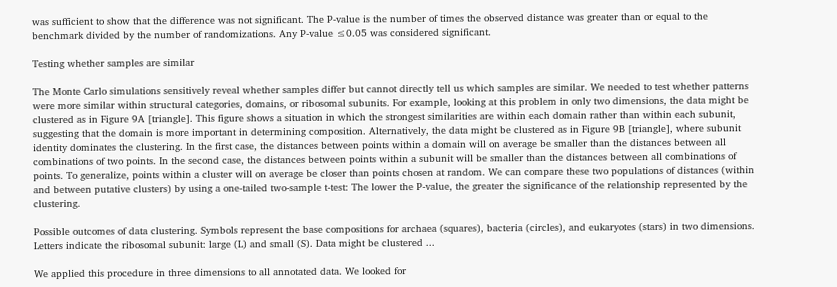was sufficient to show that the difference was not significant. The P-value is the number of times the observed distance was greater than or equal to the benchmark divided by the number of randomizations. Any P-value ≤0.05 was considered significant.

Testing whether samples are similar

The Monte Carlo simulations sensitively reveal whether samples differ but cannot directly tell us which samples are similar. We needed to test whether patterns were more similar within structural categories, domains, or ribosomal subunits. For example, looking at this problem in only two dimensions, the data might be clustered as in Figure 9A [triangle]. This figure shows a situation in which the strongest similarities are within each domain rather than within each subunit, suggesting that the domain is more important in determining composition. Alternatively, the data might be clustered as in Figure 9B [triangle], where subunit identity dominates the clustering. In the first case, the distances between points within a domain will on average be smaller than the distances between all combinations of two points. In the second case, the distances between points within a subunit will be smaller than the distances between all combinations of points. To generalize, points within a cluster will on average be closer than points chosen at random. We can compare these two populations of distances (within and between putative clusters) by using a one-tailed two-sample t-test: The lower the P-value, the greater the significance of the relationship represented by the clustering.

Possible outcomes of data clustering. Symbols represent the base compositions for archaea (squares), bacteria (circles), and eukaryotes (stars) in two dimensions. Letters indicate the ribosomal subunit: large (L) and small (S). Data might be clustered ...

We applied this procedure in three dimensions to all annotated data. We looked for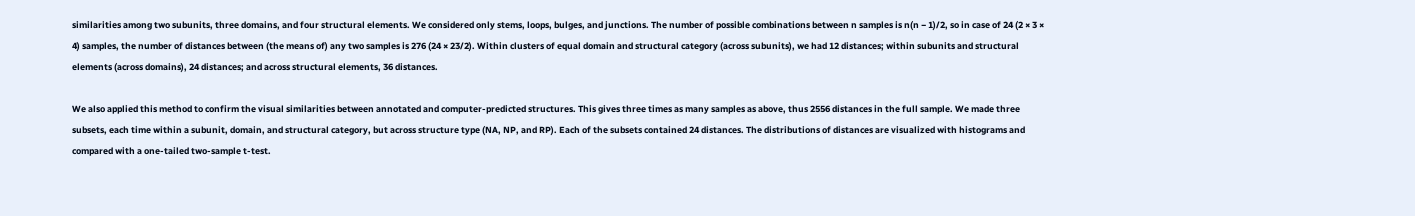similarities among two subunits, three domains, and four structural elements. We considered only stems, loops, bulges, and junctions. The number of possible combinations between n samples is n(n − 1)/2, so in case of 24 (2 × 3 × 4) samples, the number of distances between (the means of) any two samples is 276 (24 × 23/2). Within clusters of equal domain and structural category (across subunits), we had 12 distances; within subunits and structural elements (across domains), 24 distances; and across structural elements, 36 distances.

We also applied this method to confirm the visual similarities between annotated and computer-predicted structures. This gives three times as many samples as above, thus 2556 distances in the full sample. We made three subsets, each time within a subunit, domain, and structural category, but across structure type (NA, NP, and RP). Each of the subsets contained 24 distances. The distributions of distances are visualized with histograms and compared with a one-tailed two-sample t-test.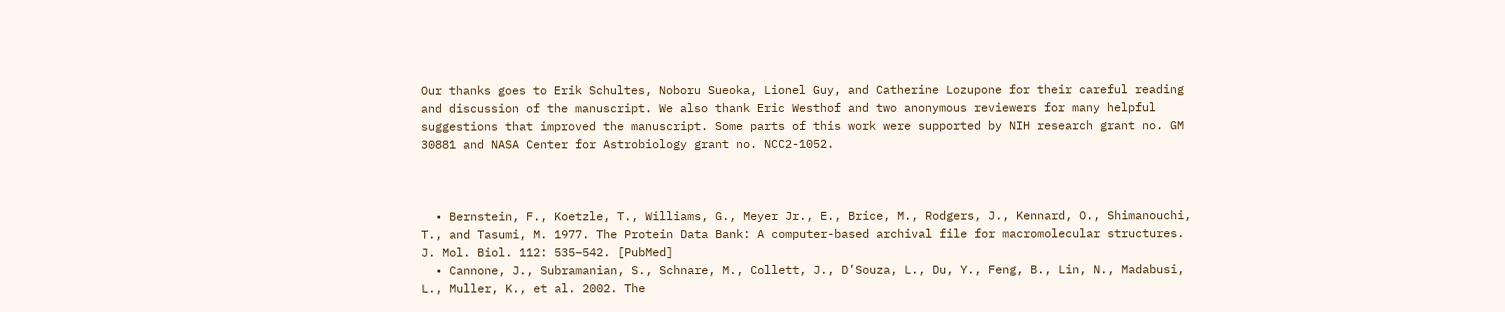Our thanks goes to Erik Schultes, Noboru Sueoka, Lionel Guy, and Catherine Lozupone for their careful reading and discussion of the manuscript. We also thank Eric Westhof and two anonymous reviewers for many helpful suggestions that improved the manuscript. Some parts of this work were supported by NIH research grant no. GM 30881 and NASA Center for Astrobiology grant no. NCC2-1052.



  • Bernstein, F., Koetzle, T., Williams, G., Meyer Jr., E., Brice, M., Rodgers, J., Kennard, O., Shimanouchi, T., and Tasumi, M. 1977. The Protein Data Bank: A computer-based archival file for macromolecular structures. J. Mol. Biol. 112: 535–542. [PubMed]
  • Cannone, J., Subramanian, S., Schnare, M., Collett, J., D’Souza, L., Du, Y., Feng, B., Lin, N., Madabusi, L., Muller, K., et al. 2002. The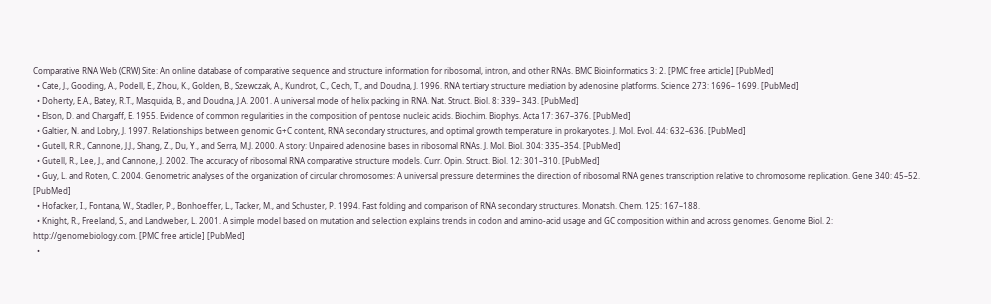Comparative RNA Web (CRW) Site: An online database of comparative sequence and structure information for ribosomal, intron, and other RNAs. BMC Bioinformatics 3: 2. [PMC free article] [PubMed]
  • Cate, J., Gooding, A., Podell, E., Zhou, K., Golden, B., Szewczak, A., Kundrot, C., Cech, T., and Doudna, J. 1996. RNA tertiary structure mediation by adenosine platforms. Science 273: 1696– 1699. [PubMed]
  • Doherty, E.A., Batey, R.T., Masquida, B., and Doudna, J.A. 2001. A universal mode of helix packing in RNA. Nat. Struct. Biol. 8: 339– 343. [PubMed]
  • Elson, D. and Chargaff, E. 1955. Evidence of common regularities in the composition of pentose nucleic acids. Biochim. Biophys. Acta 17: 367–376. [PubMed]
  • Galtier, N. and Lobry, J. 1997. Relationships between genomic G+C content, RNA secondary structures, and optimal growth temperature in prokaryotes. J. Mol. Evol. 44: 632–636. [PubMed]
  • Gutell, R.R., Cannone, J.J., Shang, Z., Du, Y., and Serra, M.J. 2000. A story: Unpaired adenosine bases in ribosomal RNAs. J. Mol. Biol. 304: 335–354. [PubMed]
  • Gutell, R., Lee, J., and Cannone, J. 2002. The accuracy of ribosomal RNA comparative structure models. Curr. Opin. Struct. Biol. 12: 301–310. [PubMed]
  • Guy, L. and Roten, C. 2004. Genometric analyses of the organization of circular chromosomes: A universal pressure determines the direction of ribosomal RNA genes transcription relative to chromosome replication. Gene 340: 45–52. [PubMed]
  • Hofacker, I., Fontana, W., Stadler, P., Bonhoeffer, L., Tacker, M., and Schuster, P. 1994. Fast folding and comparison of RNA secondary structures. Monatsh. Chem. 125: 167–188.
  • Knight, R., Freeland, S., and Landweber, L. 2001. A simple model based on mutation and selection explains trends in codon and amino-acid usage and GC composition within and across genomes. Genome Biol. 2: http://genomebiology.com. [PMC free article] [PubMed]
  •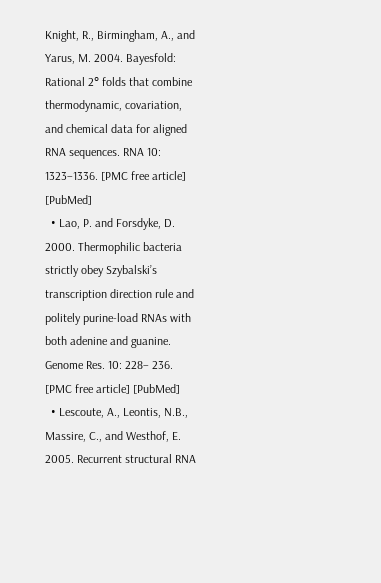Knight, R., Birmingham, A., and Yarus, M. 2004. Bayesfold: Rational 2° folds that combine thermodynamic, covariation, and chemical data for aligned RNA sequences. RNA 10: 1323–1336. [PMC free article] [PubMed]
  • Lao, P. and Forsdyke, D. 2000. Thermophilic bacteria strictly obey Szybalski’s transcription direction rule and politely purine-load RNAs with both adenine and guanine. Genome Res. 10: 228– 236. [PMC free article] [PubMed]
  • Lescoute, A., Leontis, N.B., Massire, C., and Westhof, E. 2005. Recurrent structural RNA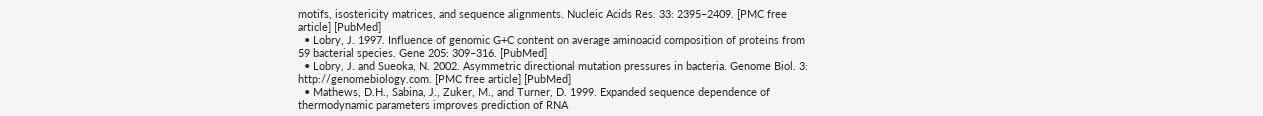motifs, isostericity matrices, and sequence alignments. Nucleic Acids Res. 33: 2395–2409. [PMC free article] [PubMed]
  • Lobry, J. 1997. Influence of genomic G+C content on average aminoacid composition of proteins from 59 bacterial species. Gene 205: 309–316. [PubMed]
  • Lobry, J. and Sueoka, N. 2002. Asymmetric directional mutation pressures in bacteria. Genome Biol. 3: http://genomebiology.com. [PMC free article] [PubMed]
  • Mathews, D.H., Sabina, J., Zuker, M., and Turner, D. 1999. Expanded sequence dependence of thermodynamic parameters improves prediction of RNA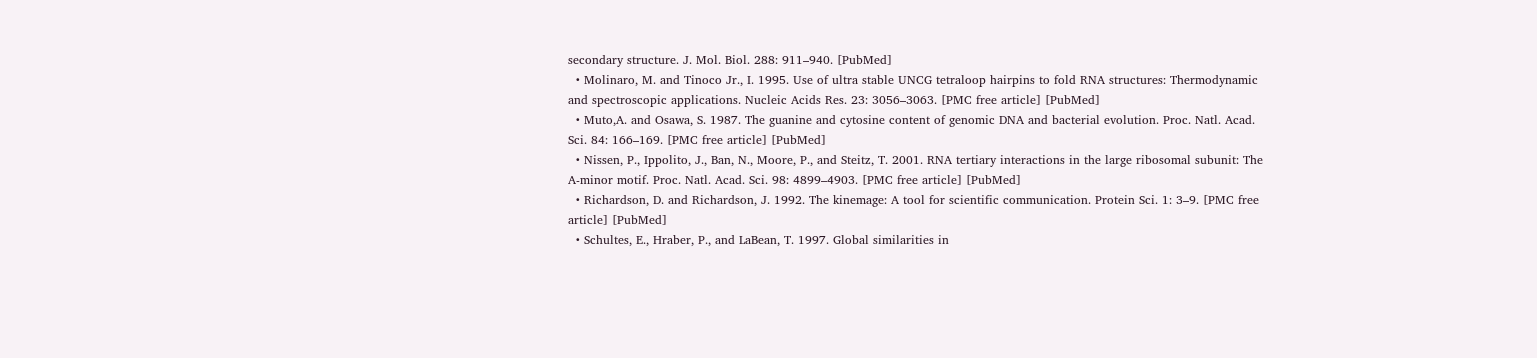secondary structure. J. Mol. Biol. 288: 911–940. [PubMed]
  • Molinaro, M. and Tinoco Jr., I. 1995. Use of ultra stable UNCG tetraloop hairpins to fold RNA structures: Thermodynamic and spectroscopic applications. Nucleic Acids Res. 23: 3056–3063. [PMC free article] [PubMed]
  • Muto,A. and Osawa, S. 1987. The guanine and cytosine content of genomic DNA and bacterial evolution. Proc. Natl. Acad. Sci. 84: 166–169. [PMC free article] [PubMed]
  • Nissen, P., Ippolito, J., Ban, N., Moore, P., and Steitz, T. 2001. RNA tertiary interactions in the large ribosomal subunit: The A-minor motif. Proc. Natl. Acad. Sci. 98: 4899–4903. [PMC free article] [PubMed]
  • Richardson, D. and Richardson, J. 1992. The kinemage: A tool for scientific communication. Protein Sci. 1: 3–9. [PMC free article] [PubMed]
  • Schultes, E., Hraber, P., and LaBean, T. 1997. Global similarities in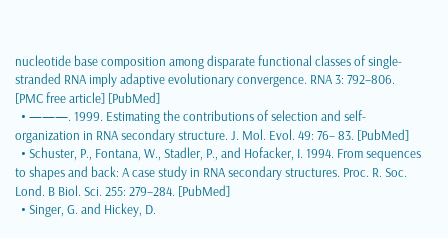nucleotide base composition among disparate functional classes of single-stranded RNA imply adaptive evolutionary convergence. RNA 3: 792–806. [PMC free article] [PubMed]
  • ———. 1999. Estimating the contributions of selection and self-organization in RNA secondary structure. J. Mol. Evol. 49: 76– 83. [PubMed]
  • Schuster, P., Fontana, W., Stadler, P., and Hofacker, I. 1994. From sequences to shapes and back: A case study in RNA secondary structures. Proc. R. Soc. Lond. B Biol. Sci. 255: 279–284. [PubMed]
  • Singer, G. and Hickey, D.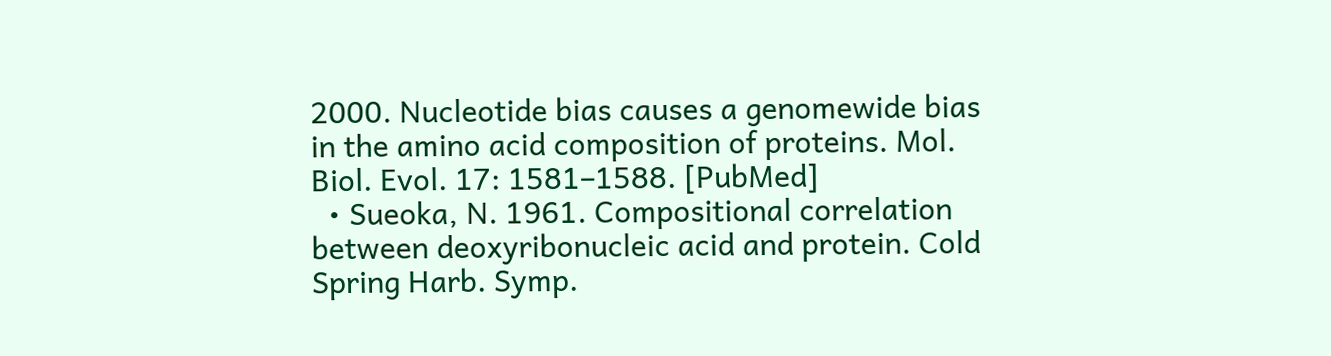2000. Nucleotide bias causes a genomewide bias in the amino acid composition of proteins. Mol. Biol. Evol. 17: 1581–1588. [PubMed]
  • Sueoka, N. 1961. Compositional correlation between deoxyribonucleic acid and protein. Cold Spring Harb. Symp.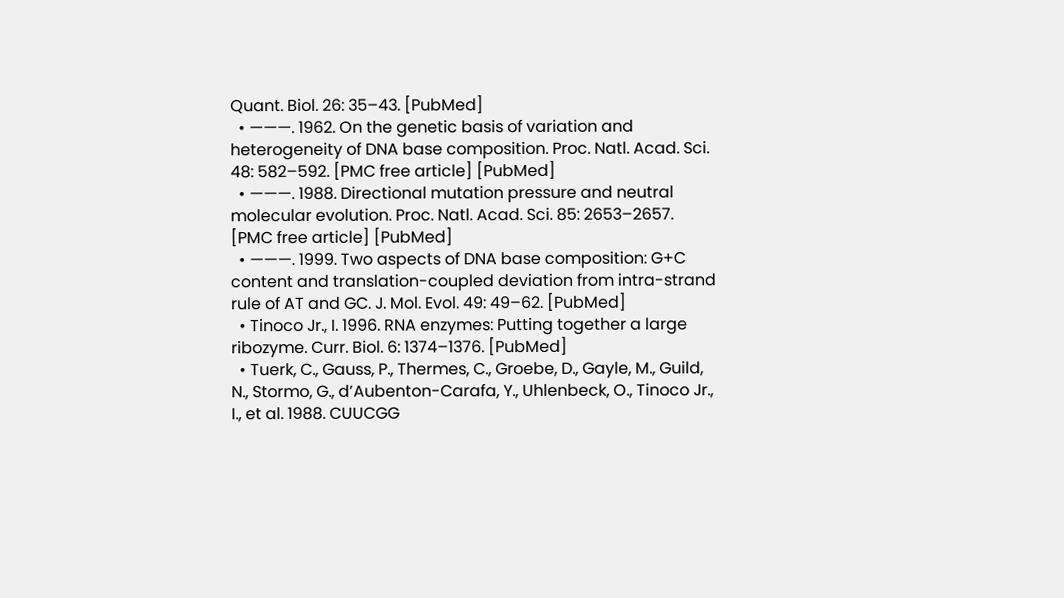Quant. Biol. 26: 35–43. [PubMed]
  • ———. 1962. On the genetic basis of variation and heterogeneity of DNA base composition. Proc. Natl. Acad. Sci. 48: 582–592. [PMC free article] [PubMed]
  • ———. 1988. Directional mutation pressure and neutral molecular evolution. Proc. Natl. Acad. Sci. 85: 2653–2657. [PMC free article] [PubMed]
  • ———. 1999. Two aspects of DNA base composition: G+C content and translation-coupled deviation from intra-strand rule of AT and GC. J. Mol. Evol. 49: 49–62. [PubMed]
  • Tinoco Jr., I. 1996. RNA enzymes: Putting together a large ribozyme. Curr. Biol. 6: 1374–1376. [PubMed]
  • Tuerk, C., Gauss, P., Thermes, C., Groebe, D., Gayle, M., Guild, N., Stormo, G., d’Aubenton-Carafa, Y., Uhlenbeck, O., Tinoco Jr., I., et al. 1988. CUUCGG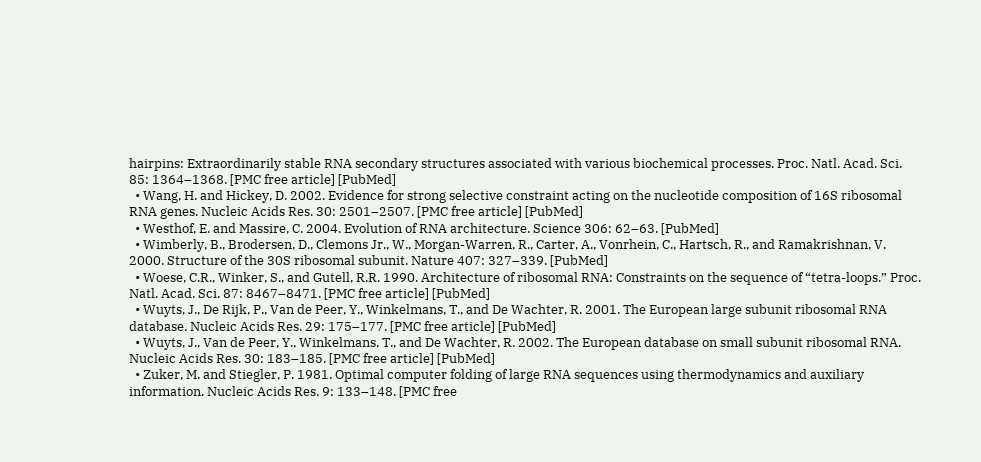hairpins: Extraordinarily stable RNA secondary structures associated with various biochemical processes. Proc. Natl. Acad. Sci. 85: 1364–1368. [PMC free article] [PubMed]
  • Wang, H. and Hickey, D. 2002. Evidence for strong selective constraint acting on the nucleotide composition of 16S ribosomal RNA genes. Nucleic Acids Res. 30: 2501–2507. [PMC free article] [PubMed]
  • Westhof, E. and Massire, C. 2004. Evolution of RNA architecture. Science 306: 62–63. [PubMed]
  • Wimberly, B., Brodersen, D., Clemons Jr., W., Morgan-Warren, R., Carter, A., Vonrhein, C., Hartsch, R., and Ramakrishnan, V. 2000. Structure of the 30S ribosomal subunit. Nature 407: 327–339. [PubMed]
  • Woese, C.R., Winker, S., and Gutell, R.R. 1990. Architecture of ribosomal RNA: Constraints on the sequence of “tetra-loops.” Proc. Natl. Acad. Sci. 87: 8467–8471. [PMC free article] [PubMed]
  • Wuyts, J., De Rijk, P., Van de Peer, Y., Winkelmans, T., and De Wachter, R. 2001. The European large subunit ribosomal RNA database. Nucleic Acids Res. 29: 175–177. [PMC free article] [PubMed]
  • Wuyts, J., Van de Peer, Y., Winkelmans, T., and De Wachter, R. 2002. The European database on small subunit ribosomal RNA. Nucleic Acids Res. 30: 183–185. [PMC free article] [PubMed]
  • Zuker, M. and Stiegler, P. 1981. Optimal computer folding of large RNA sequences using thermodynamics and auxiliary information. Nucleic Acids Res. 9: 133–148. [PMC free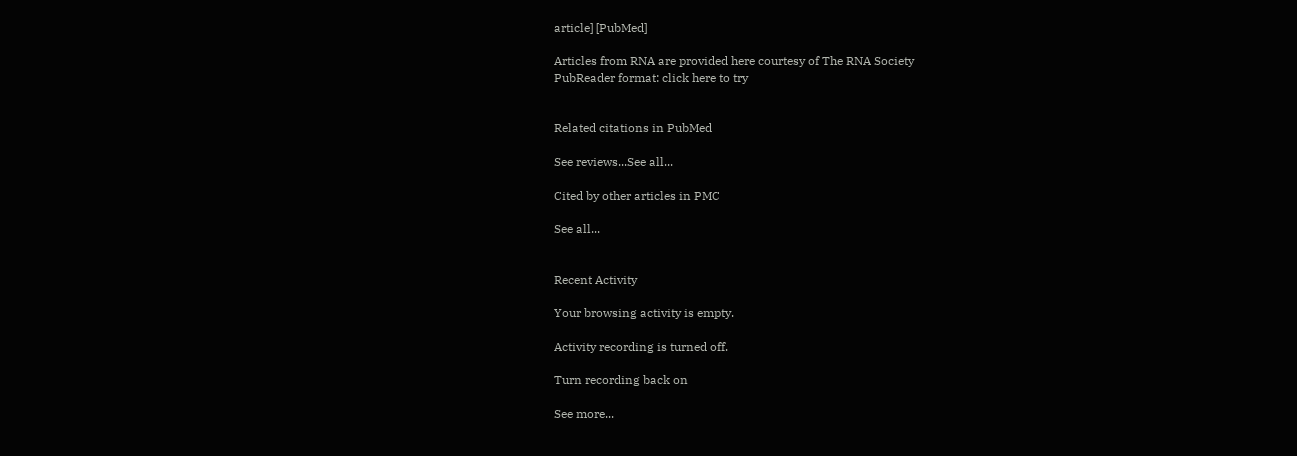article] [PubMed]

Articles from RNA are provided here courtesy of The RNA Society
PubReader format: click here to try


Related citations in PubMed

See reviews...See all...

Cited by other articles in PMC

See all...


Recent Activity

Your browsing activity is empty.

Activity recording is turned off.

Turn recording back on

See more...